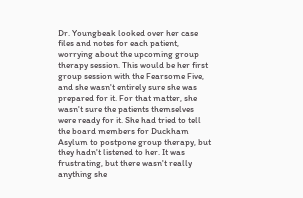Dr. Youngbeak looked over her case files and notes for each patient, worrying about the upcoming group therapy session. This would be her first group session with the Fearsome Five, and she wasn't entirely sure she was prepared for it. For that matter, she wasn't sure the patients themselves were ready for it. She had tried to tell the board members for Duckham Asylum to postpone group therapy, but they hadn't listened to her. It was frustrating, but there wasn't really anything she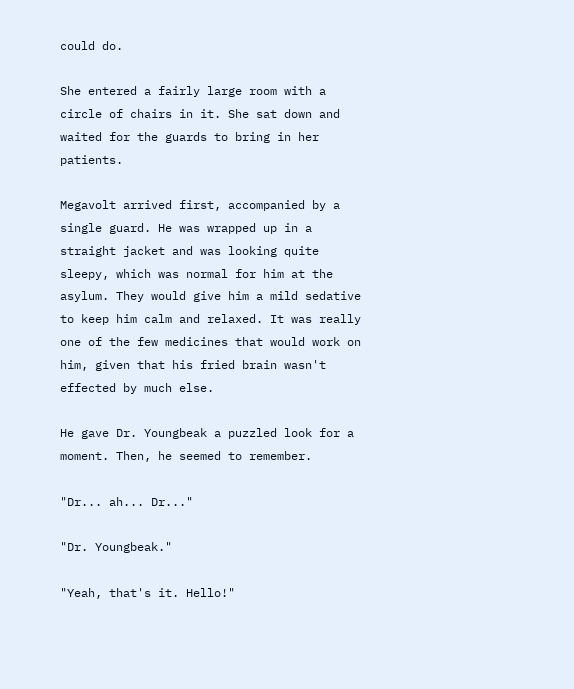could do.

She entered a fairly large room with a circle of chairs in it. She sat down and waited for the guards to bring in her patients.

Megavolt arrived first, accompanied by a single guard. He was wrapped up in a straight jacket and was looking quite sleepy, which was normal for him at the asylum. They would give him a mild sedative to keep him calm and relaxed. It was really one of the few medicines that would work on him, given that his fried brain wasn't effected by much else.

He gave Dr. Youngbeak a puzzled look for a moment. Then, he seemed to remember.

"Dr... ah... Dr..."

"Dr. Youngbeak."

"Yeah, that's it. Hello!"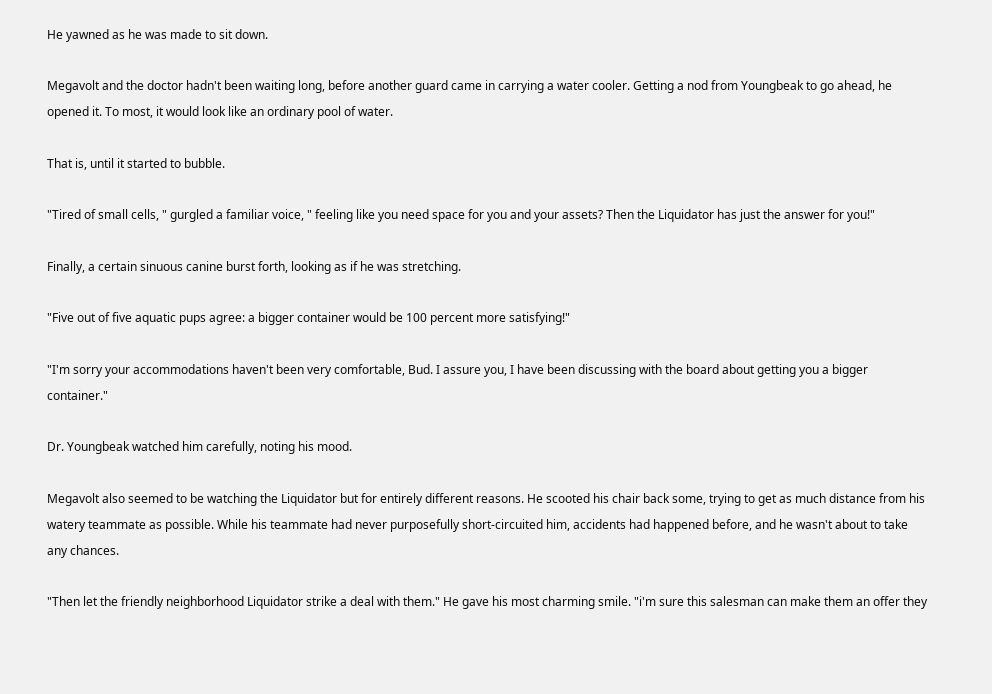He yawned as he was made to sit down.

Megavolt and the doctor hadn't been waiting long, before another guard came in carrying a water cooler. Getting a nod from Youngbeak to go ahead, he opened it. To most, it would look like an ordinary pool of water.

That is, until it started to bubble.

"Tired of small cells, " gurgled a familiar voice, " feeling like you need space for you and your assets? Then the Liquidator has just the answer for you!"

Finally, a certain sinuous canine burst forth, looking as if he was stretching.

"Five out of five aquatic pups agree: a bigger container would be 100 percent more satisfying!"

"I'm sorry your accommodations haven't been very comfortable, Bud. I assure you, I have been discussing with the board about getting you a bigger container."

Dr. Youngbeak watched him carefully, noting his mood.

Megavolt also seemed to be watching the Liquidator but for entirely different reasons. He scooted his chair back some, trying to get as much distance from his watery teammate as possible. While his teammate had never purposefully short-circuited him, accidents had happened before, and he wasn't about to take any chances.

"Then let the friendly neighborhood Liquidator strike a deal with them." He gave his most charming smile. "i'm sure this salesman can make them an offer they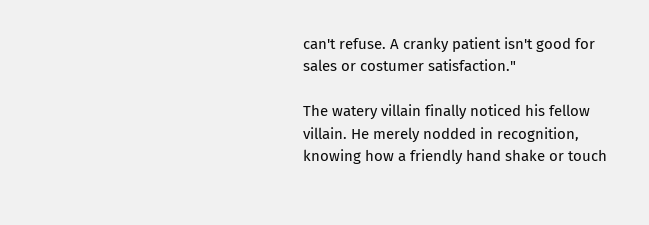can't refuse. A cranky patient isn't good for sales or costumer satisfaction."

The watery villain finally noticed his fellow villain. He merely nodded in recognition, knowing how a friendly hand shake or touch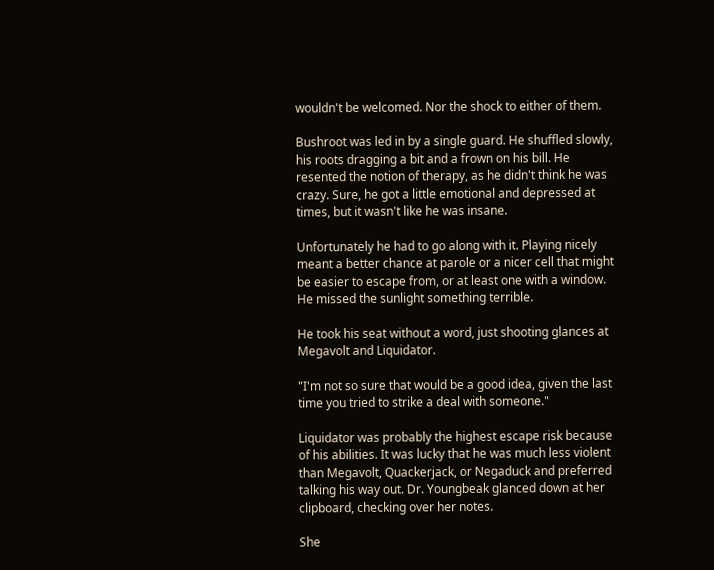wouldn't be welcomed. Nor the shock to either of them.

Bushroot was led in by a single guard. He shuffled slowly, his roots dragging a bit and a frown on his bill. He resented the notion of therapy, as he didn't think he was crazy. Sure, he got a little emotional and depressed at times, but it wasn't like he was insane.

Unfortunately he had to go along with it. Playing nicely meant a better chance at parole or a nicer cell that might be easier to escape from, or at least one with a window. He missed the sunlight something terrible.

He took his seat without a word, just shooting glances at Megavolt and Liquidator.

"I'm not so sure that would be a good idea, given the last time you tried to strike a deal with someone."

Liquidator was probably the highest escape risk because of his abilities. It was lucky that he was much less violent than Megavolt, Quackerjack, or Negaduck and preferred talking his way out. Dr. Youngbeak glanced down at her clipboard, checking over her notes.

She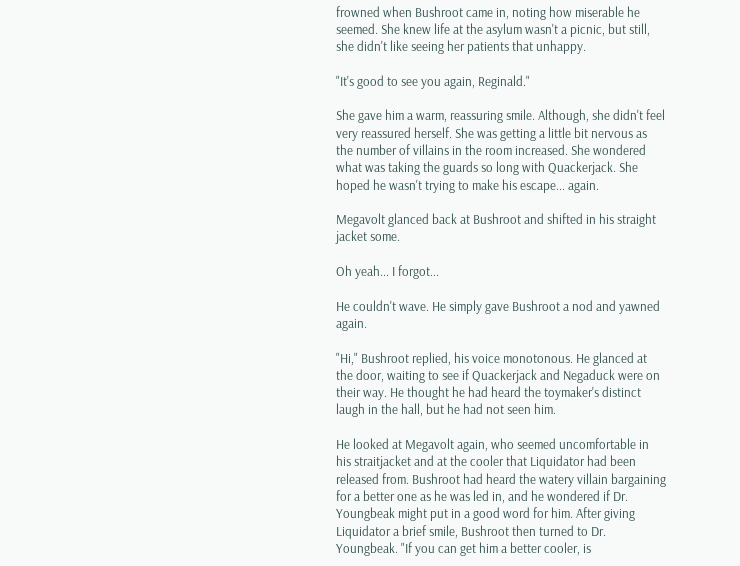frowned when Bushroot came in, noting how miserable he seemed. She knew life at the asylum wasn't a picnic, but still, she didn't like seeing her patients that unhappy.

"It's good to see you again, Reginald."

She gave him a warm, reassuring smile. Although, she didn't feel very reassured herself. She was getting a little bit nervous as the number of villains in the room increased. She wondered what was taking the guards so long with Quackerjack. She hoped he wasn't trying to make his escape... again.

Megavolt glanced back at Bushroot and shifted in his straight jacket some.

Oh yeah... I forgot...

He couldn't wave. He simply gave Bushroot a nod and yawned again.

"Hi," Bushroot replied, his voice monotonous. He glanced at the door, waiting to see if Quackerjack and Negaduck were on their way. He thought he had heard the toymaker's distinct laugh in the hall, but he had not seen him.

He looked at Megavolt again, who seemed uncomfortable in his straitjacket and at the cooler that Liquidator had been released from. Bushroot had heard the watery villain bargaining for a better one as he was led in, and he wondered if Dr. Youngbeak might put in a good word for him. After giving Liquidator a brief smile, Bushroot then turned to Dr. Youngbeak. "If you can get him a better cooler, is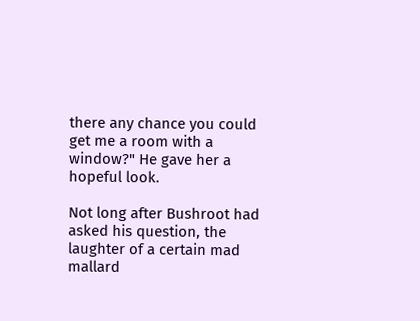there any chance you could get me a room with a window?" He gave her a hopeful look.

Not long after Bushroot had asked his question, the laughter of a certain mad mallard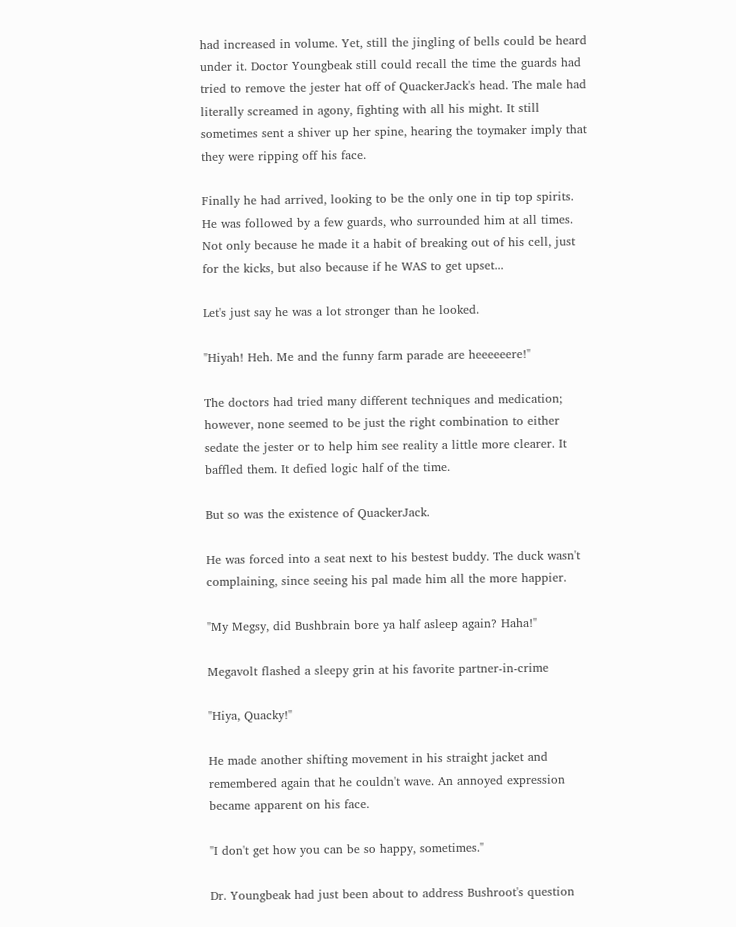had increased in volume. Yet, still the jingling of bells could be heard under it. Doctor Youngbeak still could recall the time the guards had tried to remove the jester hat off of QuackerJack's head. The male had literally screamed in agony, fighting with all his might. It still sometimes sent a shiver up her spine, hearing the toymaker imply that they were ripping off his face.

Finally he had arrived, looking to be the only one in tip top spirits. He was followed by a few guards, who surrounded him at all times. Not only because he made it a habit of breaking out of his cell, just for the kicks, but also because if he WAS to get upset...

Let's just say he was a lot stronger than he looked.

"Hiyah! Heh. Me and the funny farm parade are heeeeeere!"

The doctors had tried many different techniques and medication; however, none seemed to be just the right combination to either sedate the jester or to help him see reality a little more clearer. It baffled them. It defied logic half of the time.

But so was the existence of QuackerJack.

He was forced into a seat next to his bestest buddy. The duck wasn't complaining, since seeing his pal made him all the more happier.

"My Megsy, did Bushbrain bore ya half asleep again? Haha!"

Megavolt flashed a sleepy grin at his favorite partner-in-crime

"Hiya, Quacky!"

He made another shifting movement in his straight jacket and remembered again that he couldn't wave. An annoyed expression became apparent on his face.

"I don't get how you can be so happy, sometimes."

Dr. Youngbeak had just been about to address Bushroot's question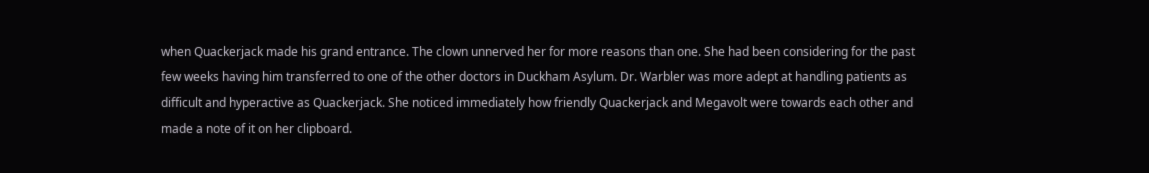when Quackerjack made his grand entrance. The clown unnerved her for more reasons than one. She had been considering for the past few weeks having him transferred to one of the other doctors in Duckham Asylum. Dr. Warbler was more adept at handling patients as difficult and hyperactive as Quackerjack. She noticed immediately how friendly Quackerjack and Megavolt were towards each other and made a note of it on her clipboard.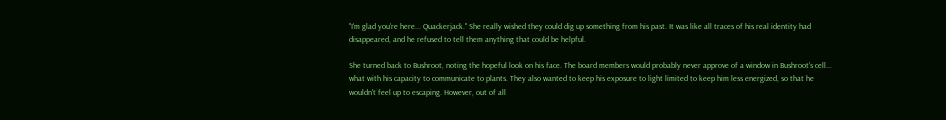"I'm glad you're here... Quackerjack." She really wished they could dig up something from his past. It was like all traces of his real identity had disappeared, and he refused to tell them anything that could be helpful.

She turned back to Bushroot, noting the hopeful look on his face. The board members would probably never approve of a window in Bushroot's cell... what with his capacity to communicate to plants. They also wanted to keep his exposure to light limited to keep him less energized, so that he wouldn't feel up to escaping. However, out of all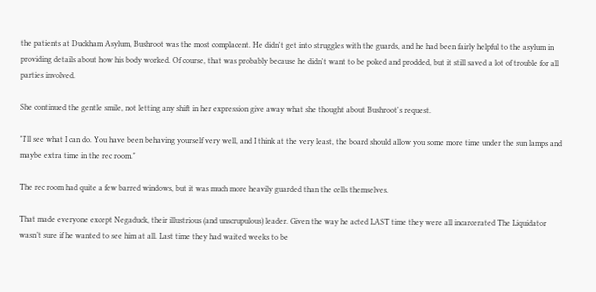the patients at Duckham Asylum, Bushroot was the most complacent. He didn't get into struggles with the guards, and he had been fairly helpful to the asylum in providing details about how his body worked. Of course, that was probably because he didn't want to be poked and prodded, but it still saved a lot of trouble for all parties involved.

She continued the gentle smile, not letting any shift in her expression give away what she thought about Bushroot's request.

"I'll see what I can do. You have been behaving yourself very well, and I think at the very least, the board should allow you some more time under the sun lamps and maybe extra time in the rec room."

The rec room had quite a few barred windows, but it was much more heavily guarded than the cells themselves.

That made everyone except Negaduck, their illustrious (and unscrupulous) leader. Given the way he acted LAST time they were all incarcerated The Liquidator wasn’t sure if he wanted to see him at all. Last time they had waited weeks to be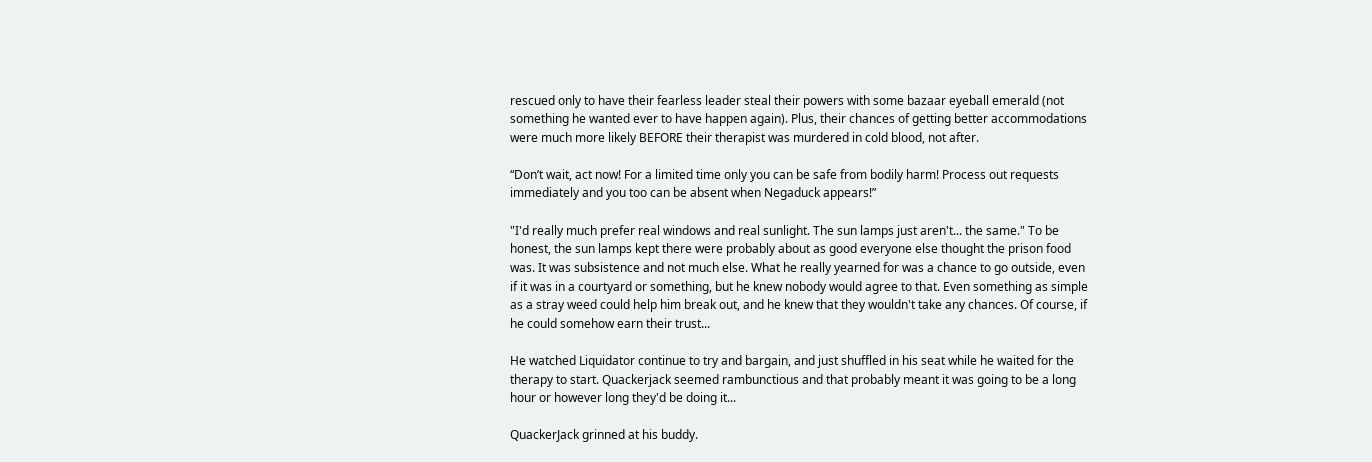rescued only to have their fearless leader steal their powers with some bazaar eyeball emerald (not something he wanted ever to have happen again). Plus, their chances of getting better accommodations were much more likely BEFORE their therapist was murdered in cold blood, not after.

“Don’t wait, act now! For a limited time only you can be safe from bodily harm! Process out requests immediately and you too can be absent when Negaduck appears!”

"I'd really much prefer real windows and real sunlight. The sun lamps just aren't... the same." To be honest, the sun lamps kept there were probably about as good everyone else thought the prison food was. It was subsistence and not much else. What he really yearned for was a chance to go outside, even if it was in a courtyard or something, but he knew nobody would agree to that. Even something as simple as a stray weed could help him break out, and he knew that they wouldn't take any chances. Of course, if he could somehow earn their trust...

He watched Liquidator continue to try and bargain, and just shuffled in his seat while he waited for the therapy to start. Quackerjack seemed rambunctious and that probably meant it was going to be a long hour or however long they'd be doing it...

QuackerJack grinned at his buddy.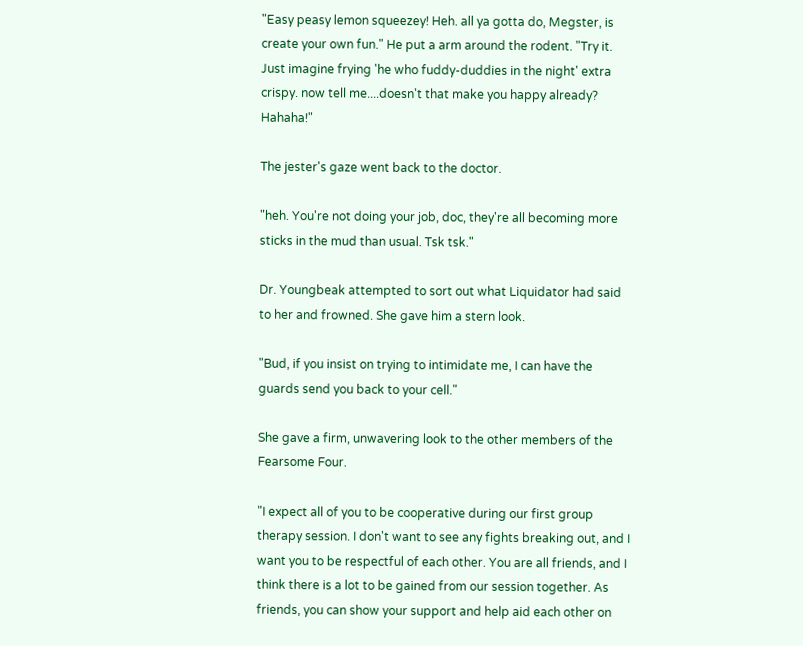"Easy peasy lemon squeezey! Heh. all ya gotta do, Megster, is create your own fun." He put a arm around the rodent. "Try it. Just imagine frying 'he who fuddy-duddies in the night' extra crispy. now tell me....doesn't that make you happy already? Hahaha!"

The jester's gaze went back to the doctor.

"heh. You're not doing your job, doc, they're all becoming more sticks in the mud than usual. Tsk tsk."

Dr. Youngbeak attempted to sort out what Liquidator had said to her and frowned. She gave him a stern look.

"Bud, if you insist on trying to intimidate me, I can have the guards send you back to your cell."

She gave a firm, unwavering look to the other members of the Fearsome Four.

"I expect all of you to be cooperative during our first group therapy session. I don't want to see any fights breaking out, and I want you to be respectful of each other. You are all friends, and I think there is a lot to be gained from our session together. As friends, you can show your support and help aid each other on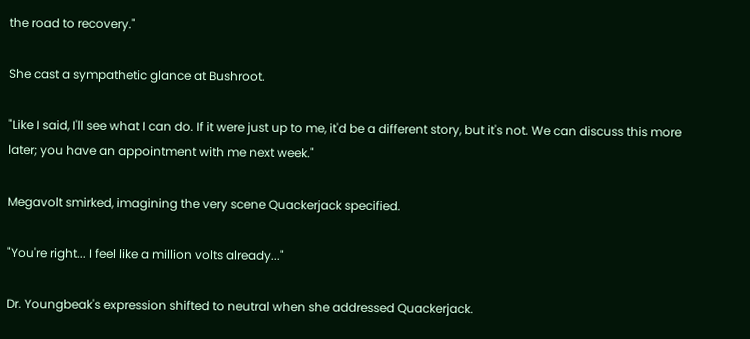the road to recovery."

She cast a sympathetic glance at Bushroot.

"Like I said, I'll see what I can do. If it were just up to me, it'd be a different story, but it's not. We can discuss this more later; you have an appointment with me next week."

Megavolt smirked, imagining the very scene Quackerjack specified.

"You're right... I feel like a million volts already..."

Dr. Youngbeak's expression shifted to neutral when she addressed Quackerjack.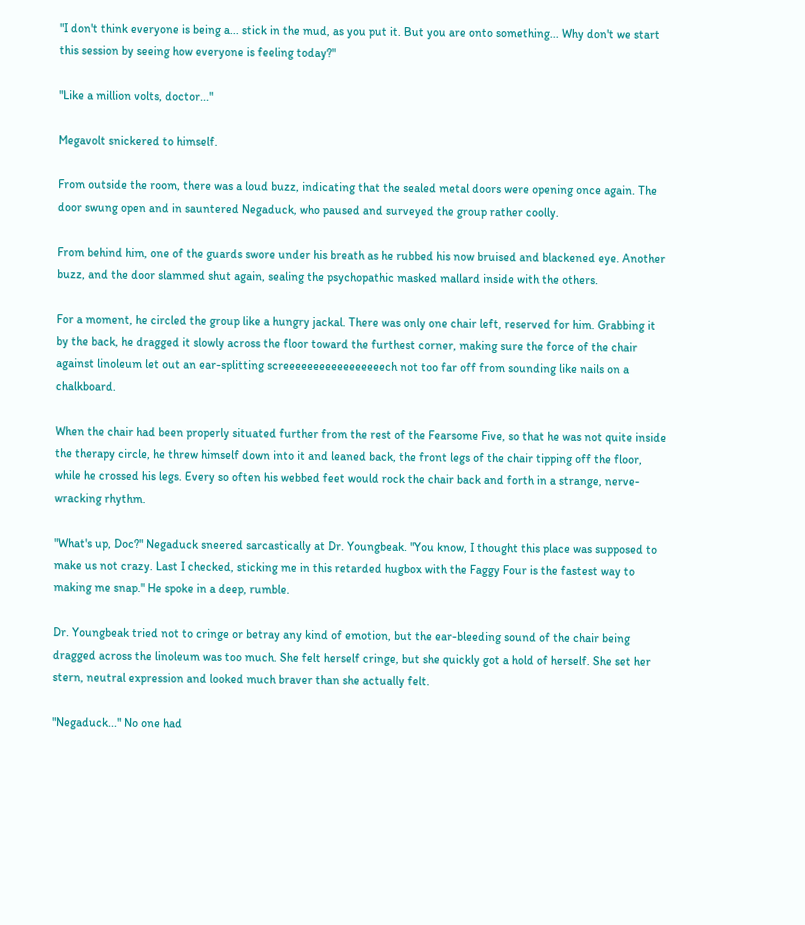"I don't think everyone is being a... stick in the mud, as you put it. But you are onto something... Why don't we start this session by seeing how everyone is feeling today?"

"Like a million volts, doctor..."

Megavolt snickered to himself.

From outside the room, there was a loud buzz, indicating that the sealed metal doors were opening once again. The door swung open and in sauntered Negaduck, who paused and surveyed the group rather coolly.

From behind him, one of the guards swore under his breath as he rubbed his now bruised and blackened eye. Another buzz, and the door slammed shut again, sealing the psychopathic masked mallard inside with the others.

For a moment, he circled the group like a hungry jackal. There was only one chair left, reserved for him. Grabbing it by the back, he dragged it slowly across the floor toward the furthest corner, making sure the force of the chair against linoleum let out an ear-splitting screeeeeeeeeeeeeeeeech not too far off from sounding like nails on a chalkboard.

When the chair had been properly situated further from the rest of the Fearsome Five, so that he was not quite inside the therapy circle, he threw himself down into it and leaned back, the front legs of the chair tipping off the floor, while he crossed his legs. Every so often his webbed feet would rock the chair back and forth in a strange, nerve-wracking rhythm.

"What's up, Doc?" Negaduck sneered sarcastically at Dr. Youngbeak. "You know, I thought this place was supposed to make us not crazy. Last I checked, sticking me in this retarded hugbox with the Faggy Four is the fastest way to making me snap." He spoke in a deep, rumble.

Dr. Youngbeak tried not to cringe or betray any kind of emotion, but the ear-bleeding sound of the chair being dragged across the linoleum was too much. She felt herself cringe, but she quickly got a hold of herself. She set her stern, neutral expression and looked much braver than she actually felt.

"Negaduck..." No one had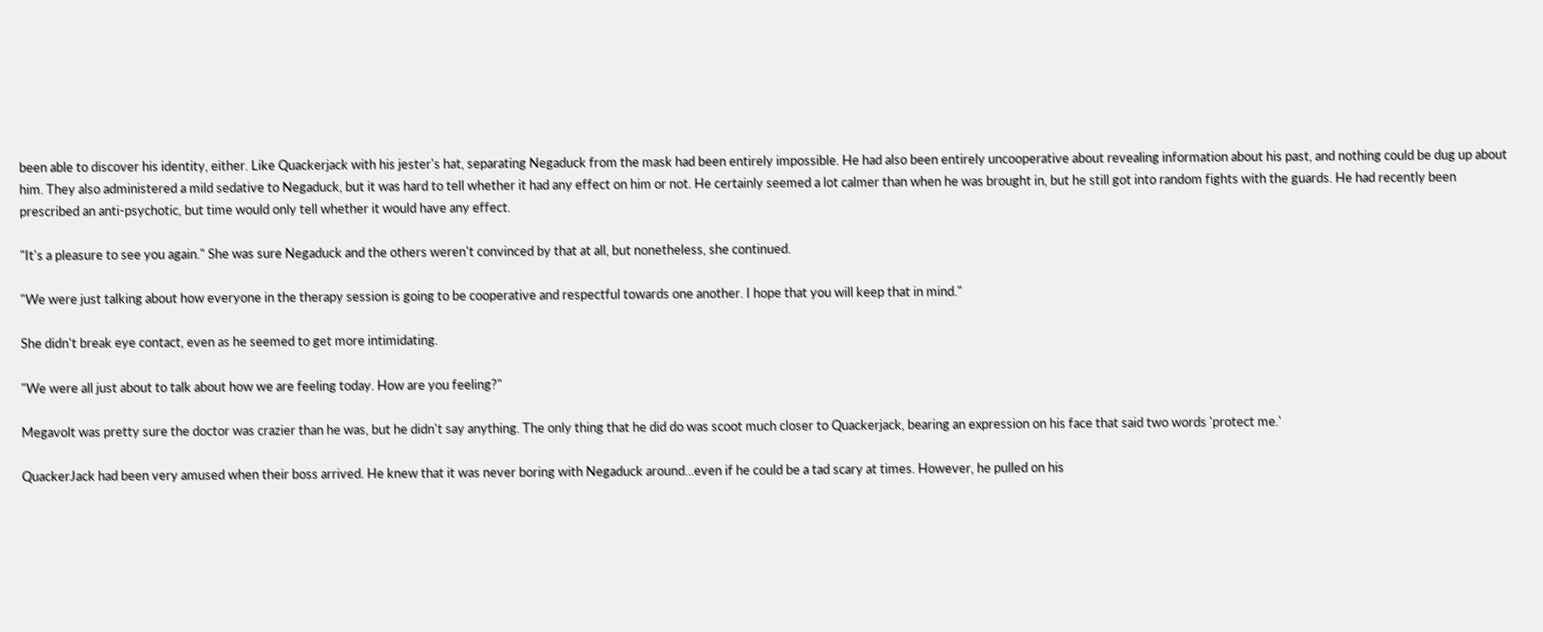been able to discover his identity, either. Like Quackerjack with his jester's hat, separating Negaduck from the mask had been entirely impossible. He had also been entirely uncooperative about revealing information about his past, and nothing could be dug up about him. They also administered a mild sedative to Negaduck, but it was hard to tell whether it had any effect on him or not. He certainly seemed a lot calmer than when he was brought in, but he still got into random fights with the guards. He had recently been prescribed an anti-psychotic, but time would only tell whether it would have any effect.

"It's a pleasure to see you again." She was sure Negaduck and the others weren't convinced by that at all, but nonetheless, she continued.

"We were just talking about how everyone in the therapy session is going to be cooperative and respectful towards one another. I hope that you will keep that in mind."

She didn't break eye contact, even as he seemed to get more intimidating.

"We were all just about to talk about how we are feeling today. How are you feeling?"

Megavolt was pretty sure the doctor was crazier than he was, but he didn't say anything. The only thing that he did do was scoot much closer to Quackerjack, bearing an expression on his face that said two words 'protect me.'

QuackerJack had been very amused when their boss arrived. He knew that it was never boring with Negaduck around...even if he could be a tad scary at times. However, he pulled on his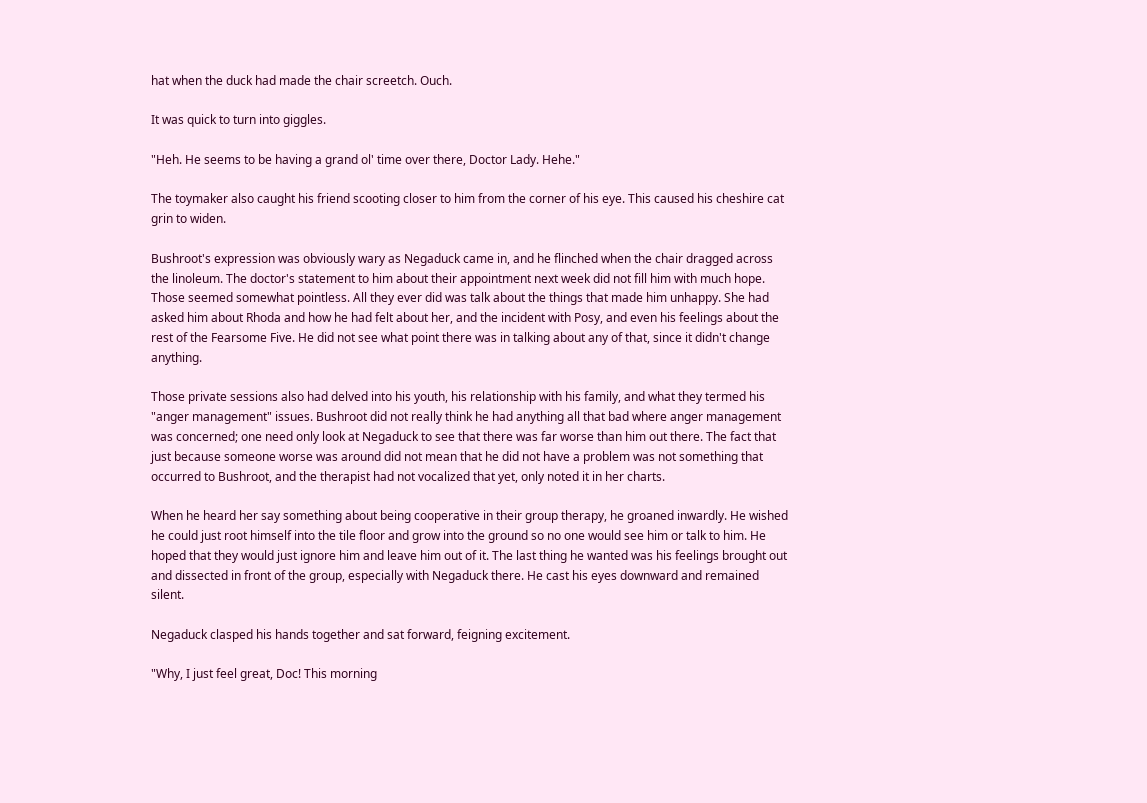hat when the duck had made the chair screetch. Ouch.

It was quick to turn into giggles.

"Heh. He seems to be having a grand ol' time over there, Doctor Lady. Hehe."

The toymaker also caught his friend scooting closer to him from the corner of his eye. This caused his cheshire cat grin to widen.

Bushroot's expression was obviously wary as Negaduck came in, and he flinched when the chair dragged across the linoleum. The doctor's statement to him about their appointment next week did not fill him with much hope. Those seemed somewhat pointless. All they ever did was talk about the things that made him unhappy. She had asked him about Rhoda and how he had felt about her, and the incident with Posy, and even his feelings about the rest of the Fearsome Five. He did not see what point there was in talking about any of that, since it didn't change anything.

Those private sessions also had delved into his youth, his relationship with his family, and what they termed his "anger management" issues. Bushroot did not really think he had anything all that bad where anger management was concerned; one need only look at Negaduck to see that there was far worse than him out there. The fact that just because someone worse was around did not mean that he did not have a problem was not something that occurred to Bushroot, and the therapist had not vocalized that yet, only noted it in her charts.

When he heard her say something about being cooperative in their group therapy, he groaned inwardly. He wished he could just root himself into the tile floor and grow into the ground so no one would see him or talk to him. He hoped that they would just ignore him and leave him out of it. The last thing he wanted was his feelings brought out and dissected in front of the group, especially with Negaduck there. He cast his eyes downward and remained silent.

Negaduck clasped his hands together and sat forward, feigning excitement.

"Why, I just feel great, Doc! This morning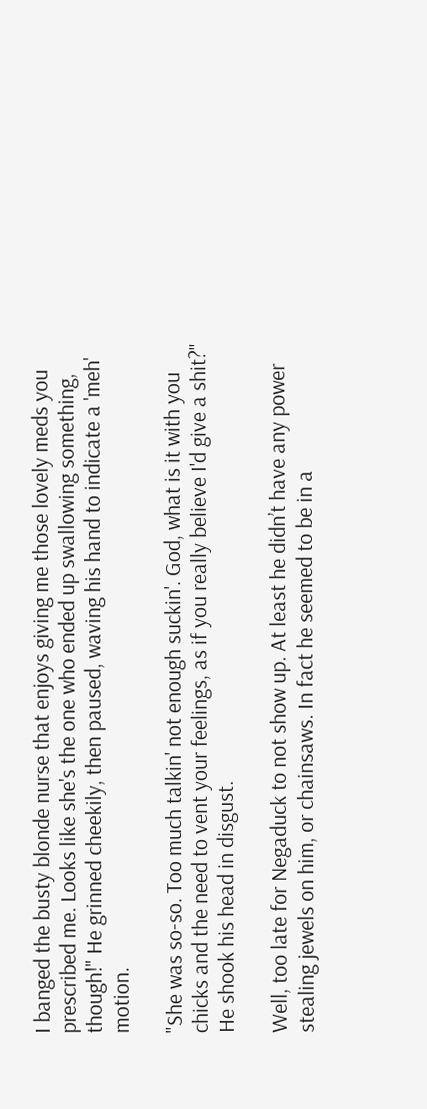I banged the busty blonde nurse that enjoys giving me those lovely meds you prescribed me. Looks like she's the one who ended up swallowing something, though!" He grinned cheekily, then paused, waving his hand to indicate a 'meh' motion.

"She was so-so. Too much talkin' not enough suckin'. God, what is it with you chicks and the need to vent your feelings, as if you really believe I'd give a shit?" He shook his head in disgust.

Well, too late for Negaduck to not show up. At least he didn’t have any power stealing jewels on him, or chainsaws. In fact he seemed to be in a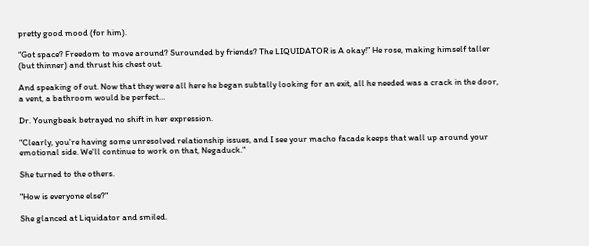pretty good mood (for him).

“Got space? Freedom to move around? Surounded by friends? The LIQUIDATOR is A okay!” He rose, making himself taller (but thinner) and thrust his chest out.

And speaking of out. Now that they were all here he began subtally looking for an exit, all he needed was a crack in the door, a vent, a bathroom would be perfect…

Dr. Youngbeak betrayed no shift in her expression.

"Clearly, you're having some unresolved relationship issues, and I see your macho facade keeps that wall up around your emotional side. We'll continue to work on that, Negaduck."

She turned to the others.

"How is everyone else?"

She glanced at Liquidator and smiled.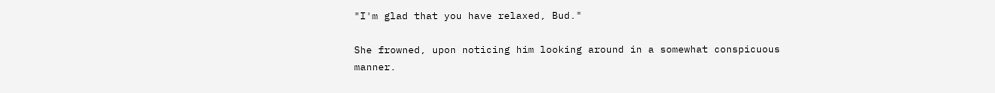"I'm glad that you have relaxed, Bud."

She frowned, upon noticing him looking around in a somewhat conspicuous manner.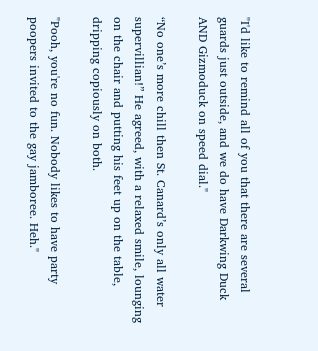"I'd like to remind all of you that there are several guards just outside, and we do have Darkwing Duck AND Gizmoduck on speed dial."

“No one’s more chill then St. Canard’s only all water supervillian!” He agreed, with a relaxed smile, lounging on the chair and putting his feet up on the table, dripping copiously on both.

"Pooh, you're no fun. Nobody likes to have party poopers invited to the gay jamboree. Heh."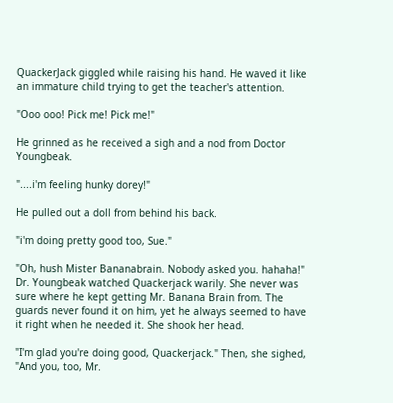QuackerJack giggled while raising his hand. He waved it like an immature child trying to get the teacher's attention.

"Ooo ooo! Pick me! Pick me!"

He grinned as he received a sigh and a nod from Doctor Youngbeak.

"....i'm feeling hunky dorey!"

He pulled out a doll from behind his back.

"i'm doing pretty good too, Sue."

"Oh, hush Mister Bananabrain. Nobody asked you. hahaha!" Dr. Youngbeak watched Quackerjack warily. She never was sure where he kept getting Mr. Banana Brain from. The guards never found it on him, yet he always seemed to have it right when he needed it. She shook her head.

"I'm glad you're doing good, Quackerjack." Then, she sighed, "And you, too, Mr.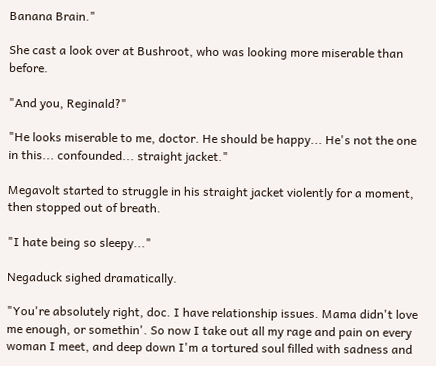Banana Brain."

She cast a look over at Bushroot, who was looking more miserable than before.

"And you, Reginald?"

"He looks miserable to me, doctor. He should be happy... He's not the one in this... confounded... straight jacket."

Megavolt started to struggle in his straight jacket violently for a moment, then stopped out of breath.

"I hate being so sleepy..."

Negaduck sighed dramatically.

"You're absolutely right, doc. I have relationship issues. Mama didn't love me enough, or somethin'. So now I take out all my rage and pain on every woman I meet, and deep down I'm a tortured soul filled with sadness and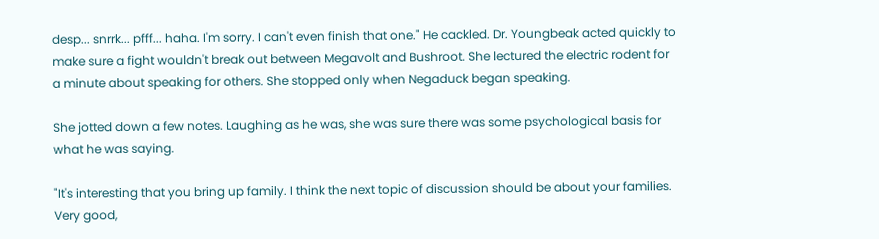desp... snrrk... pfff... haha. I'm sorry. I can't even finish that one." He cackled. Dr. Youngbeak acted quickly to make sure a fight wouldn't break out between Megavolt and Bushroot. She lectured the electric rodent for a minute about speaking for others. She stopped only when Negaduck began speaking.

She jotted down a few notes. Laughing as he was, she was sure there was some psychological basis for what he was saying.

"It's interesting that you bring up family. I think the next topic of discussion should be about your families. Very good,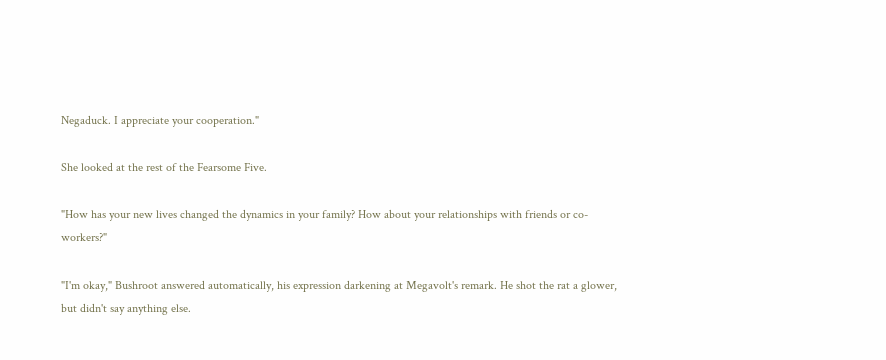Negaduck. I appreciate your cooperation."

She looked at the rest of the Fearsome Five.

"How has your new lives changed the dynamics in your family? How about your relationships with friends or co-workers?"

"I'm okay," Bushroot answered automatically, his expression darkening at Megavolt's remark. He shot the rat a glower, but didn't say anything else.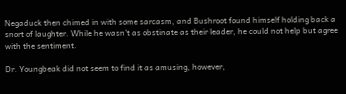Negaduck then chimed in with some sarcasm, and Bushroot found himself holding back a snort of laughter. While he wasn't as obstinate as their leader, he could not help but agree with the sentiment.

Dr. Youngbeak did not seem to find it as amusing, however,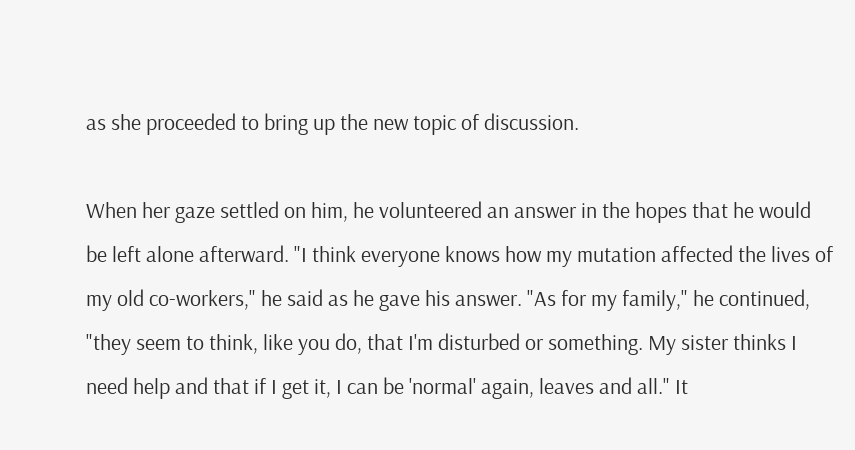as she proceeded to bring up the new topic of discussion.

When her gaze settled on him, he volunteered an answer in the hopes that he would be left alone afterward. "I think everyone knows how my mutation affected the lives of my old co-workers," he said as he gave his answer. "As for my family," he continued, "they seem to think, like you do, that I'm disturbed or something. My sister thinks I need help and that if I get it, I can be 'normal' again, leaves and all." It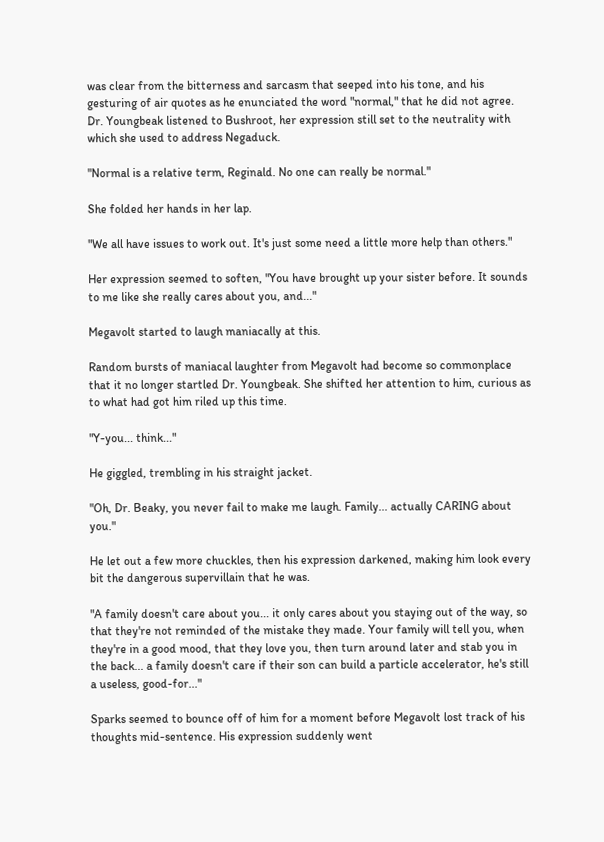was clear from the bitterness and sarcasm that seeped into his tone, and his gesturing of air quotes as he enunciated the word "normal," that he did not agree. Dr. Youngbeak listened to Bushroot, her expression still set to the neutrality with which she used to address Negaduck.

"Normal is a relative term, Reginald. No one can really be normal."

She folded her hands in her lap.

"We all have issues to work out. It's just some need a little more help than others."

Her expression seemed to soften, "You have brought up your sister before. It sounds to me like she really cares about you, and..."

Megavolt started to laugh maniacally at this.

Random bursts of maniacal laughter from Megavolt had become so commonplace that it no longer startled Dr. Youngbeak. She shifted her attention to him, curious as to what had got him riled up this time.

"Y-you... think..."

He giggled, trembling in his straight jacket.

"Oh, Dr. Beaky, you never fail to make me laugh. Family... actually CARING about you."

He let out a few more chuckles, then his expression darkened, making him look every bit the dangerous supervillain that he was.

"A family doesn't care about you... it only cares about you staying out of the way, so that they're not reminded of the mistake they made. Your family will tell you, when they're in a good mood, that they love you, then turn around later and stab you in the back... a family doesn't care if their son can build a particle accelerator, he's still a useless, good-for..."

Sparks seemed to bounce off of him for a moment before Megavolt lost track of his thoughts mid-sentence. His expression suddenly went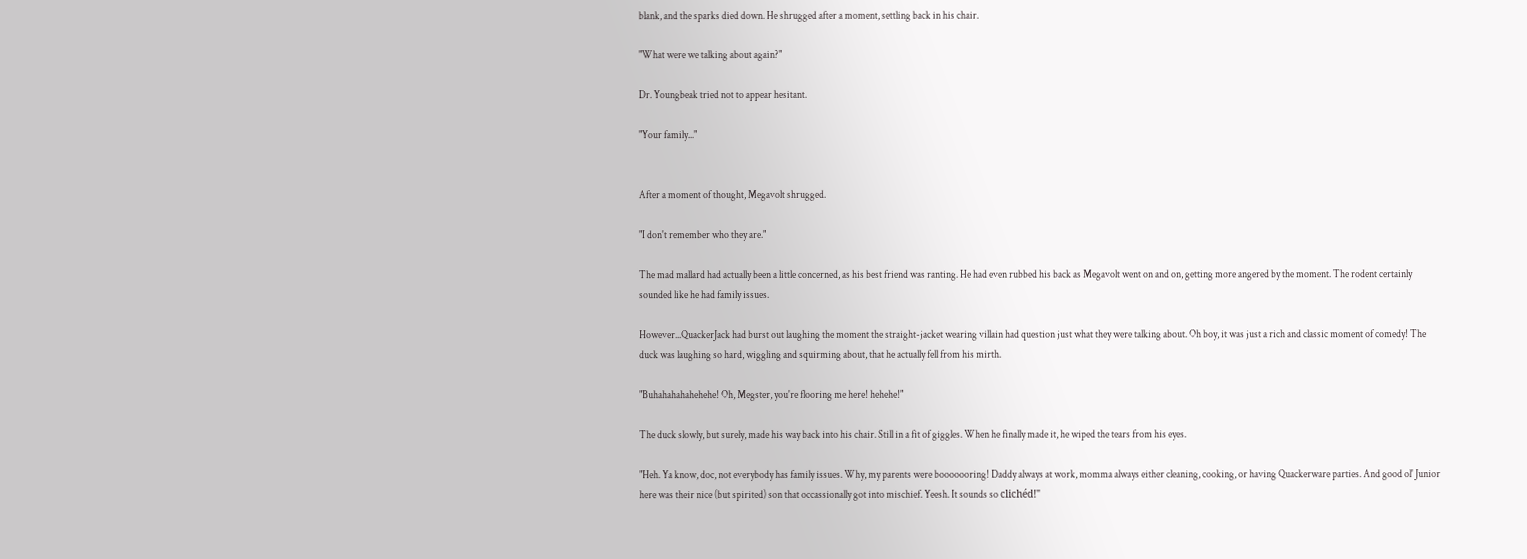blank, and the sparks died down. He shrugged after a moment, settling back in his chair.

"What were we talking about again?"

Dr. Youngbeak tried not to appear hesitant.

"Your family..."


After a moment of thought, Megavolt shrugged.

"I don't remember who they are."

The mad mallard had actually been a little concerned, as his best friend was ranting. He had even rubbed his back as Megavolt went on and on, getting more angered by the moment. The rodent certainly sounded like he had family issues.

However...QuackerJack had burst out laughing the moment the straight-jacket wearing villain had question just what they were talking about. Oh boy, it was just a rich and classic moment of comedy! The duck was laughing so hard, wiggling and squirming about, that he actually fell from his mirth.

"Buhahahahahehehe! Oh, Megster, you're flooring me here! hehehe!"

The duck slowly, but surely, made his way back into his chair. Still in a fit of giggles. When he finally made it, he wiped the tears from his eyes.

"Heh. Ya know, doc, not everybody has family issues. Why, my parents were booooooring! Daddy always at work, momma always either cleaning, cooking, or having Quackerware parties. And good ol' Junior here was their nice (but spirited) son that occassionally got into mischief. Yeesh. It sounds so clichéd!"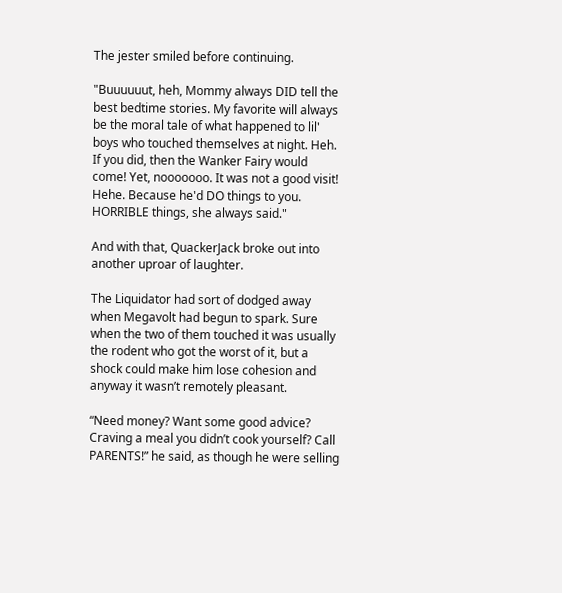The jester smiled before continuing.

"Buuuuuut, heh, Mommy always DID tell the best bedtime stories. My favorite will always be the moral tale of what happened to lil' boys who touched themselves at night. Heh. If you did, then the Wanker Fairy would come! Yet, nooooooo. It was not a good visit! Hehe. Because he'd DO things to you. HORRIBLE things, she always said."

And with that, QuackerJack broke out into another uproar of laughter.

The Liquidator had sort of dodged away when Megavolt had begun to spark. Sure when the two of them touched it was usually the rodent who got the worst of it, but a shock could make him lose cohesion and anyway it wasn’t remotely pleasant.

“Need money? Want some good advice? Craving a meal you didn’t cook yourself? Call PARENTS!” he said, as though he were selling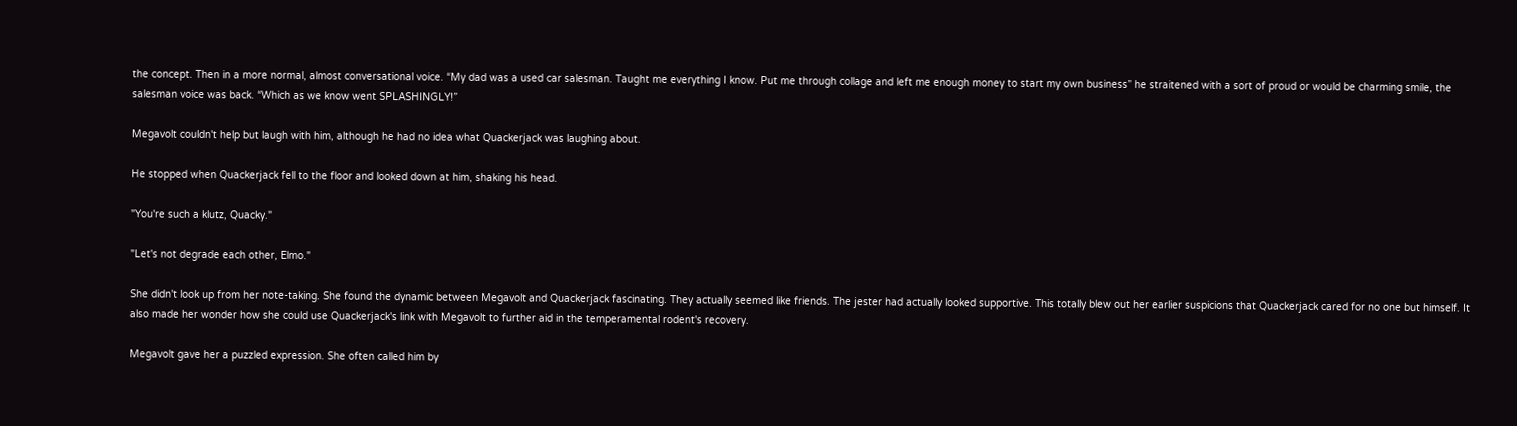the concept. Then in a more normal, almost conversational voice. “My dad was a used car salesman. Taught me everything I know. Put me through collage and left me enough money to start my own business” he straitened with a sort of proud or would be charming smile, the salesman voice was back. “Which as we know went SPLASHINGLY!”

Megavolt couldn't help but laugh with him, although he had no idea what Quackerjack was laughing about.

He stopped when Quackerjack fell to the floor and looked down at him, shaking his head.

"You're such a klutz, Quacky."

"Let's not degrade each other, Elmo."

She didn't look up from her note-taking. She found the dynamic between Megavolt and Quackerjack fascinating. They actually seemed like friends. The jester had actually looked supportive. This totally blew out her earlier suspicions that Quackerjack cared for no one but himself. It also made her wonder how she could use Quackerjack's link with Megavolt to further aid in the temperamental rodent's recovery.

Megavolt gave her a puzzled expression. She often called him by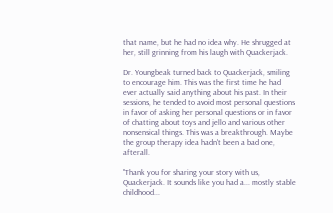that name, but he had no idea why. He shrugged at her, still grinning from his laugh with Quackerjack.

Dr. Youngbeak turned back to Quackerjack, smiling to encourage him. This was the first time he had ever actually said anything about his past. In their sessions, he tended to avoid most personal questions in favor of asking her personal questions or in favor of chatting about toys and jello and various other nonsensical things. This was a breakthrough. Maybe the group therapy idea hadn't been a bad one, afterall.

"Thank you for sharing your story with us, Quackerjack. It sounds like you had a... mostly stable childhood...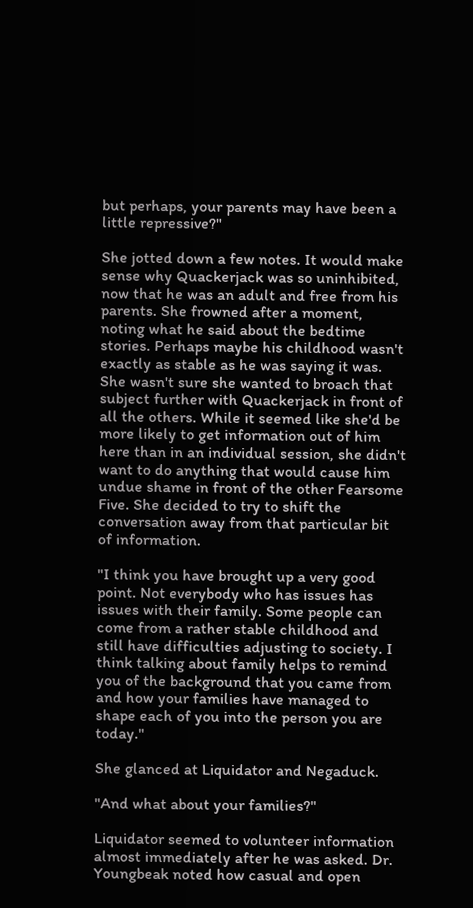but perhaps, your parents may have been a little repressive?"

She jotted down a few notes. It would make sense why Quackerjack was so uninhibited, now that he was an adult and free from his parents. She frowned after a moment, noting what he said about the bedtime stories. Perhaps maybe his childhood wasn't exactly as stable as he was saying it was. She wasn't sure she wanted to broach that subject further with Quackerjack in front of all the others. While it seemed like she'd be more likely to get information out of him here than in an individual session, she didn't want to do anything that would cause him undue shame in front of the other Fearsome Five. She decided to try to shift the conversation away from that particular bit of information.

"I think you have brought up a very good point. Not everybody who has issues has issues with their family. Some people can come from a rather stable childhood and still have difficulties adjusting to society. I think talking about family helps to remind you of the background that you came from and how your families have managed to shape each of you into the person you are today."

She glanced at Liquidator and Negaduck.

"And what about your families?"

Liquidator seemed to volunteer information almost immediately after he was asked. Dr. Youngbeak noted how casual and open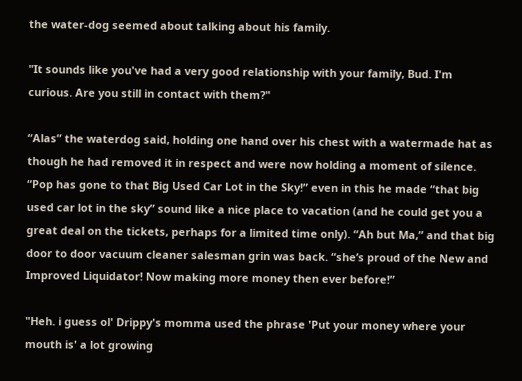the water-dog seemed about talking about his family.

"It sounds like you've had a very good relationship with your family, Bud. I'm curious. Are you still in contact with them?"

“Alas” the waterdog said, holding one hand over his chest with a watermade hat as though he had removed it in respect and were now holding a moment of silence. “Pop has gone to that Big Used Car Lot in the Sky!” even in this he made “that big used car lot in the sky” sound like a nice place to vacation (and he could get you a great deal on the tickets, perhaps for a limited time only). “Ah but Ma,” and that big door to door vacuum cleaner salesman grin was back. “she’s proud of the New and Improved Liquidator! Now making more money then ever before!”

"Heh. i guess ol' Drippy's momma used the phrase 'Put your money where your mouth is' a lot growing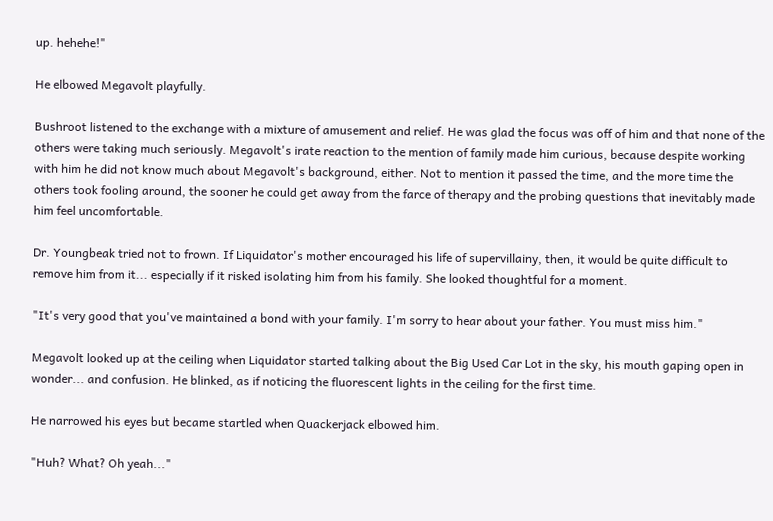up. hehehe!"

He elbowed Megavolt playfully.

Bushroot listened to the exchange with a mixture of amusement and relief. He was glad the focus was off of him and that none of the others were taking much seriously. Megavolt's irate reaction to the mention of family made him curious, because despite working with him he did not know much about Megavolt's background, either. Not to mention it passed the time, and the more time the others took fooling around, the sooner he could get away from the farce of therapy and the probing questions that inevitably made him feel uncomfortable.

Dr. Youngbeak tried not to frown. If Liquidator's mother encouraged his life of supervillainy, then, it would be quite difficult to remove him from it... especially if it risked isolating him from his family. She looked thoughtful for a moment.

"It's very good that you've maintained a bond with your family. I'm sorry to hear about your father. You must miss him."

Megavolt looked up at the ceiling when Liquidator started talking about the Big Used Car Lot in the sky, his mouth gaping open in wonder... and confusion. He blinked, as if noticing the fluorescent lights in the ceiling for the first time.

He narrowed his eyes but became startled when Quackerjack elbowed him.

"Huh? What? Oh yeah..."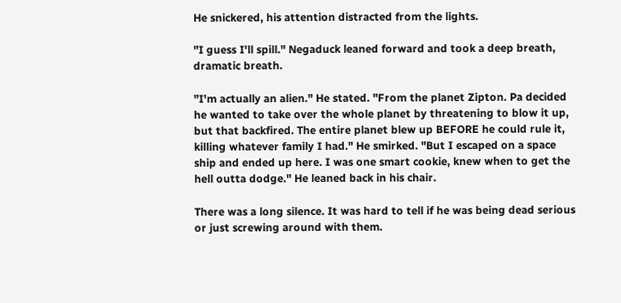He snickered, his attention distracted from the lights.

"I guess I'll spill." Negaduck leaned forward and took a deep breath, dramatic breath.

"I'm actually an alien." He stated. "From the planet Zipton. Pa decided he wanted to take over the whole planet by threatening to blow it up, but that backfired. The entire planet blew up BEFORE he could rule it, killing whatever family I had." He smirked. "But I escaped on a space ship and ended up here. I was one smart cookie, knew when to get the hell outta dodge." He leaned back in his chair.

There was a long silence. It was hard to tell if he was being dead serious or just screwing around with them.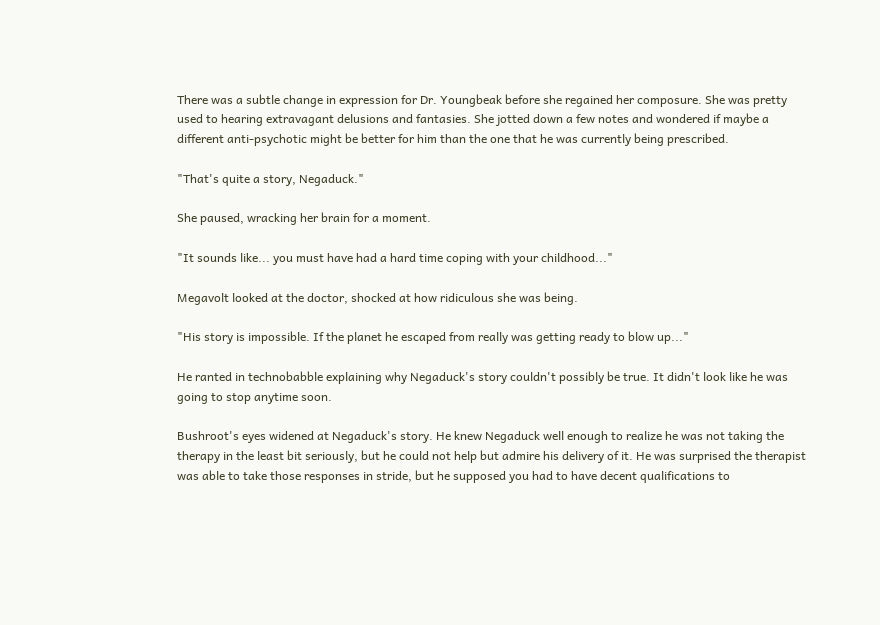There was a subtle change in expression for Dr. Youngbeak before she regained her composure. She was pretty used to hearing extravagant delusions and fantasies. She jotted down a few notes and wondered if maybe a different anti-psychotic might be better for him than the one that he was currently being prescribed.

"That's quite a story, Negaduck."

She paused, wracking her brain for a moment.

"It sounds like... you must have had a hard time coping with your childhood..."

Megavolt looked at the doctor, shocked at how ridiculous she was being.

"His story is impossible. If the planet he escaped from really was getting ready to blow up..."

He ranted in technobabble explaining why Negaduck's story couldn't possibly be true. It didn't look like he was going to stop anytime soon.

Bushroot's eyes widened at Negaduck's story. He knew Negaduck well enough to realize he was not taking the therapy in the least bit seriously, but he could not help but admire his delivery of it. He was surprised the therapist was able to take those responses in stride, but he supposed you had to have decent qualifications to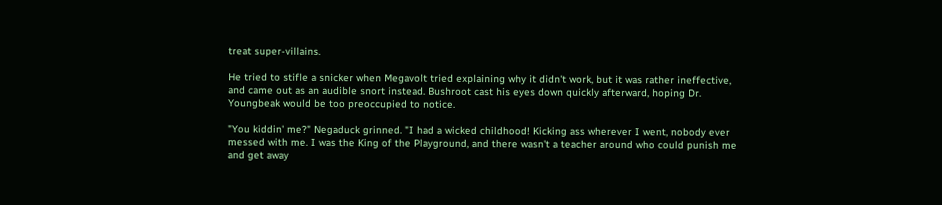treat super-villains.

He tried to stifle a snicker when Megavolt tried explaining why it didn't work, but it was rather ineffective, and came out as an audible snort instead. Bushroot cast his eyes down quickly afterward, hoping Dr. Youngbeak would be too preoccupied to notice.

"You kiddin' me?" Negaduck grinned. "I had a wicked childhood! Kicking ass wherever I went, nobody ever messed with me. I was the King of the Playground, and there wasn't a teacher around who could punish me and get away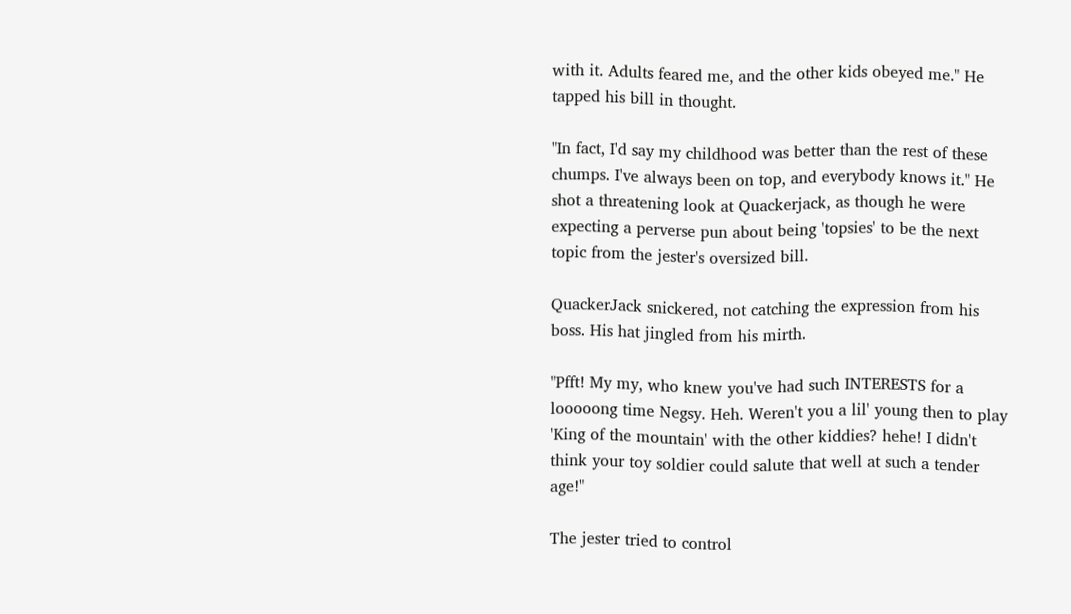with it. Adults feared me, and the other kids obeyed me." He tapped his bill in thought.

"In fact, I'd say my childhood was better than the rest of these chumps. I've always been on top, and everybody knows it." He shot a threatening look at Quackerjack, as though he were expecting a perverse pun about being 'topsies' to be the next topic from the jester's oversized bill.

QuackerJack snickered, not catching the expression from his boss. His hat jingled from his mirth.

"Pfft! My my, who knew you've had such INTERESTS for a looooong time Negsy. Heh. Weren't you a lil' young then to play 'King of the mountain' with the other kiddies? hehe! I didn't think your toy soldier could salute that well at such a tender age!"

The jester tried to control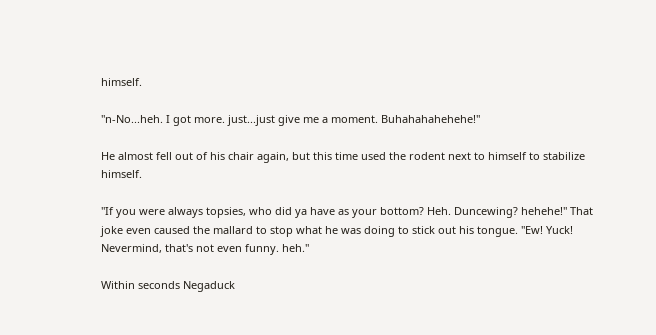himself.

"n-No...heh. I got more. just...just give me a moment. Buhahahahehehe!"

He almost fell out of his chair again, but this time used the rodent next to himself to stabilize himself.

"If you were always topsies, who did ya have as your bottom? Heh. Duncewing? hehehe!" That joke even caused the mallard to stop what he was doing to stick out his tongue. "Ew! Yuck! Nevermind, that's not even funny. heh."

Within seconds Negaduck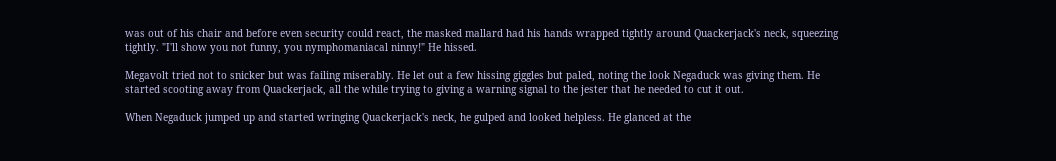was out of his chair and before even security could react, the masked mallard had his hands wrapped tightly around Quackerjack's neck, squeezing tightly. "I'll show you not funny, you nymphomaniacal ninny!" He hissed.

Megavolt tried not to snicker but was failing miserably. He let out a few hissing giggles but paled, noting the look Negaduck was giving them. He started scooting away from Quackerjack, all the while trying to giving a warning signal to the jester that he needed to cut it out.

When Negaduck jumped up and started wringing Quackerjack's neck, he gulped and looked helpless. He glanced at the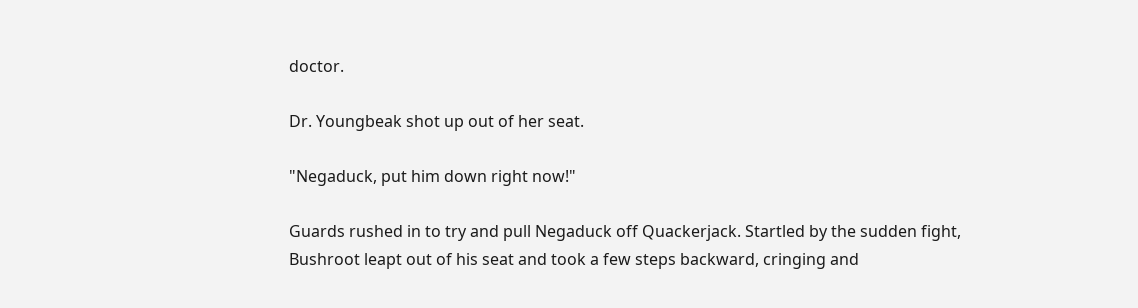doctor.

Dr. Youngbeak shot up out of her seat.

"Negaduck, put him down right now!"

Guards rushed in to try and pull Negaduck off Quackerjack. Startled by the sudden fight, Bushroot leapt out of his seat and took a few steps backward, cringing and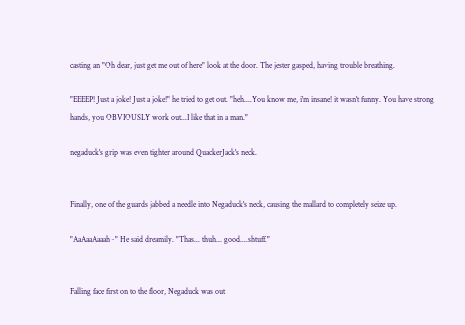casting an "Oh dear, just get me out of here" look at the door. The jester gasped, having trouble breathing.

"EEEEP! Just a joke! Just a joke!" he tried to get out. "heh....You know me, i'm insane! it wasn't funny. You have strong hands, you OBVIOUSLY work out...I like that in a man."

negaduck's grip was even tighter around QuackerJack's neck.


Finally, one of the guards jabbed a needle into Negaduck's neck, causing the mallard to completely seize up.

"AaAaaAaaah~" He said dreamily. "Thas... thuh... good....shtuff."


Falling face first on to the floor, Negaduck was out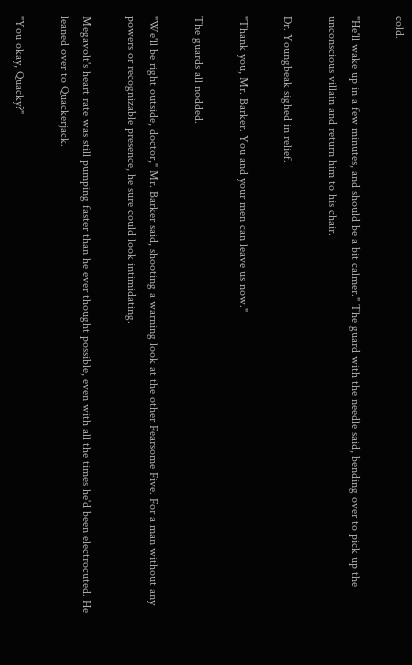cold.

"He'll wake up in a few minutes, and should be a bit calmer." The guard with the needle said, bending over to pick up the unconscious villain and return him to his chair.

Dr. Youngbeak sighed in relief.

"Thank you, Mr. Barker. You and your men can leave us now."

The guards all nodded.

"We'll be right outside, doctor," Mr. Barker said, shooting a warning look at the other Fearsome Five. For a man without any powers or recognizable presence, he sure could look intimidating.

Megavolt's heart rate was still pumping faster than he ever thought possible, even with all the times he'd been electrocuted. He leaned over to Quackerjack.

"You okay, Quacky?"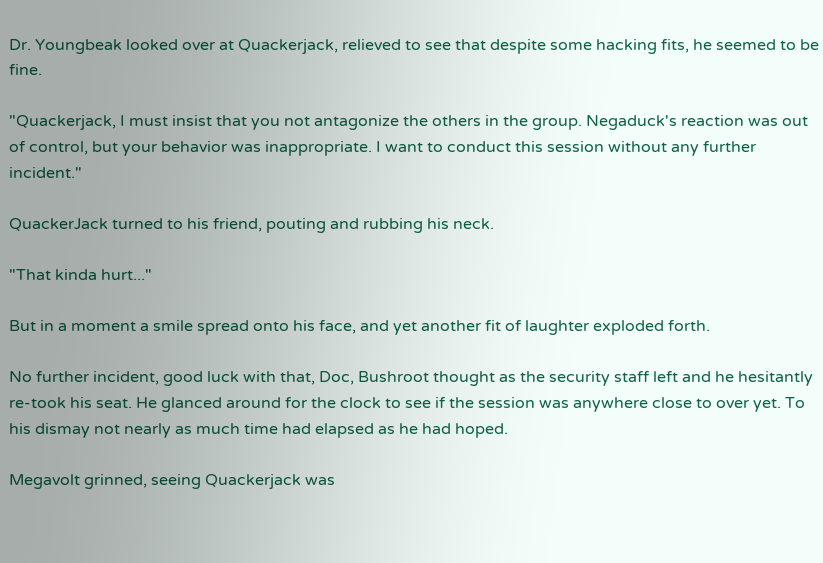Dr. Youngbeak looked over at Quackerjack, relieved to see that despite some hacking fits, he seemed to be fine.

"Quackerjack, I must insist that you not antagonize the others in the group. Negaduck's reaction was out of control, but your behavior was inappropriate. I want to conduct this session without any further incident."

QuackerJack turned to his friend, pouting and rubbing his neck.

"That kinda hurt..."

But in a moment a smile spread onto his face, and yet another fit of laughter exploded forth.

No further incident, good luck with that, Doc, Bushroot thought as the security staff left and he hesitantly re-took his seat. He glanced around for the clock to see if the session was anywhere close to over yet. To his dismay not nearly as much time had elapsed as he had hoped.

Megavolt grinned, seeing Quackerjack was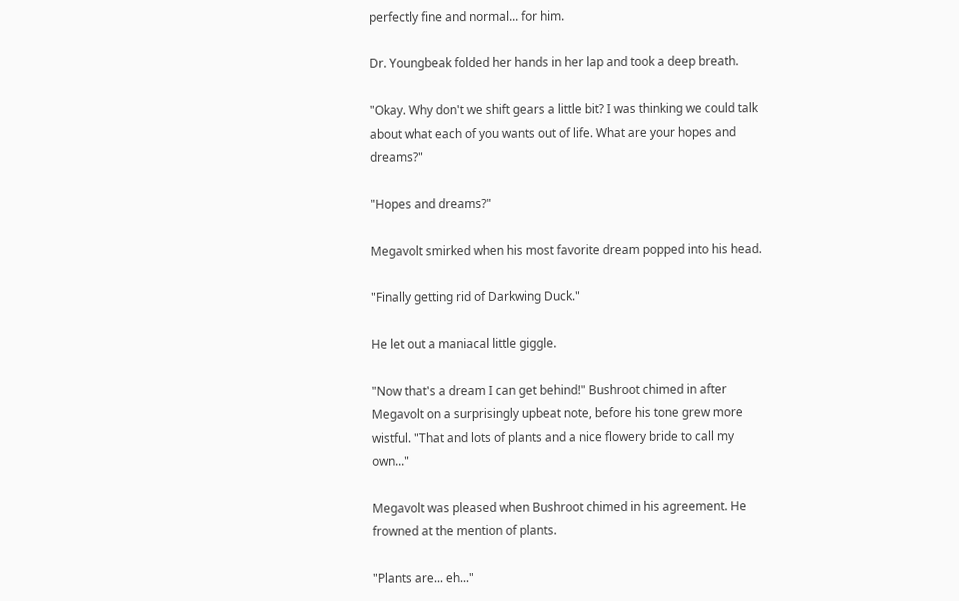perfectly fine and normal... for him.

Dr. Youngbeak folded her hands in her lap and took a deep breath.

"Okay. Why don't we shift gears a little bit? I was thinking we could talk about what each of you wants out of life. What are your hopes and dreams?"

"Hopes and dreams?"

Megavolt smirked when his most favorite dream popped into his head.

"Finally getting rid of Darkwing Duck."

He let out a maniacal little giggle.

"Now that's a dream I can get behind!" Bushroot chimed in after Megavolt on a surprisingly upbeat note, before his tone grew more wistful. "That and lots of plants and a nice flowery bride to call my own..."

Megavolt was pleased when Bushroot chimed in his agreement. He frowned at the mention of plants.

"Plants are... eh..."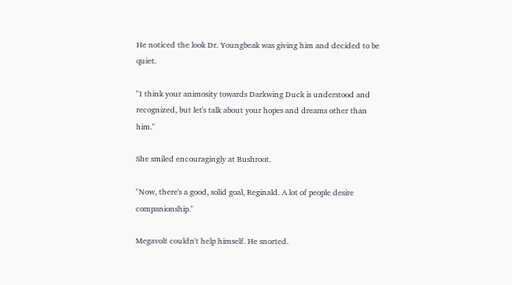He noticed the look Dr. Youngbeak was giving him and decided to be quiet.

"I think your animosity towards Darkwing Duck is understood and recognized, but let's talk about your hopes and dreams other than him."

She smiled encouragingly at Bushroot.

"Now, there's a good, solid goal, Reginald. A lot of people desire companionship."

Megavolt couldn't help himself. He snorted.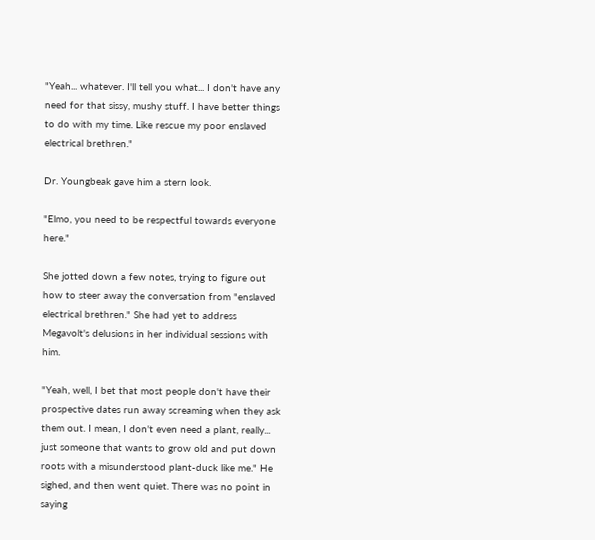"Yeah... whatever. I'll tell you what... I don't have any need for that sissy, mushy stuff. I have better things to do with my time. Like rescue my poor enslaved electrical brethren."

Dr. Youngbeak gave him a stern look.

"Elmo, you need to be respectful towards everyone here."

She jotted down a few notes, trying to figure out how to steer away the conversation from "enslaved electrical brethren." She had yet to address Megavolt's delusions in her individual sessions with him.

"Yeah, well, I bet that most people don't have their prospective dates run away screaming when they ask them out. I mean, I don't even need a plant, really... just someone that wants to grow old and put down roots with a misunderstood plant-duck like me." He sighed, and then went quiet. There was no point in saying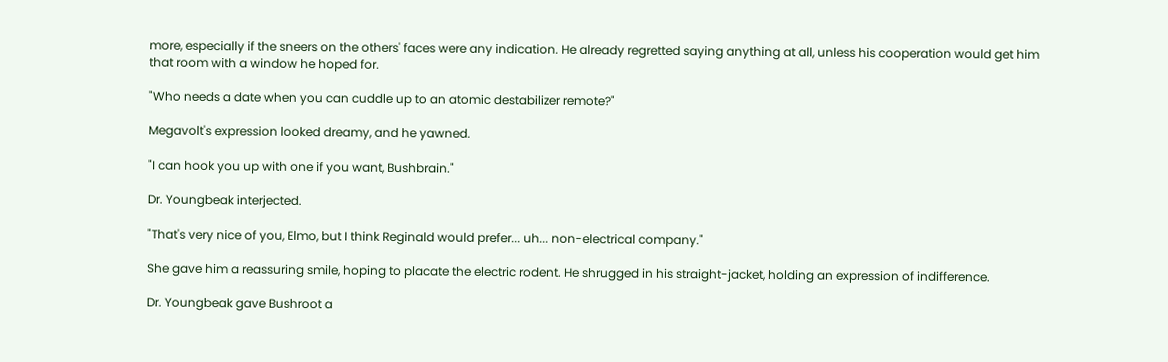more, especially if the sneers on the others' faces were any indication. He already regretted saying anything at all, unless his cooperation would get him that room with a window he hoped for.

"Who needs a date when you can cuddle up to an atomic destabilizer remote?"

Megavolt's expression looked dreamy, and he yawned.

"I can hook you up with one if you want, Bushbrain."

Dr. Youngbeak interjected.

"That's very nice of you, Elmo, but I think Reginald would prefer... uh... non-electrical company."

She gave him a reassuring smile, hoping to placate the electric rodent. He shrugged in his straight-jacket, holding an expression of indifference.

Dr. Youngbeak gave Bushroot a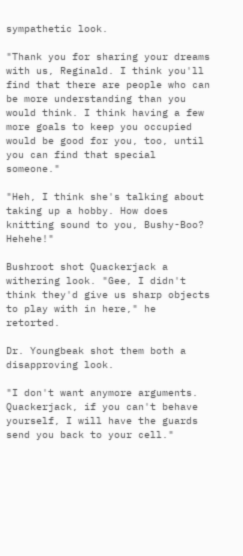sympathetic look.

"Thank you for sharing your dreams with us, Reginald. I think you'll find that there are people who can be more understanding than you would think. I think having a few more goals to keep you occupied would be good for you, too, until you can find that special someone."

"Heh, I think she's talking about taking up a hobby. How does knitting sound to you, Bushy-Boo? Hehehe!"

Bushroot shot Quackerjack a withering look. "Gee, I didn't think they'd give us sharp objects to play with in here," he retorted.

Dr. Youngbeak shot them both a disapproving look.

"I don't want anymore arguments. Quackerjack, if you can't behave yourself, I will have the guards send you back to your cell."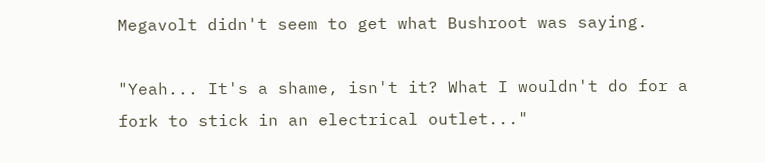Megavolt didn't seem to get what Bushroot was saying.

"Yeah... It's a shame, isn't it? What I wouldn't do for a fork to stick in an electrical outlet..."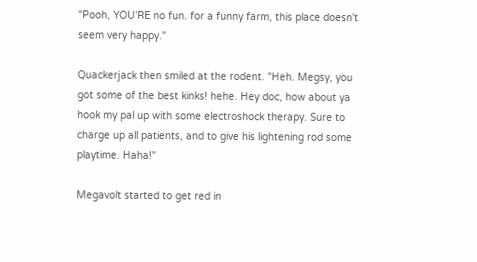"Pooh, YOU'RE no fun. for a funny farm, this place doesn't seem very happy."

Quackerjack then smiled at the rodent. "Heh. Megsy, you got some of the best kinks! hehe. Hey doc, how about ya hook my pal up with some electroshock therapy. Sure to charge up all patients, and to give his lightening rod some playtime. Haha!"

Megavolt started to get red in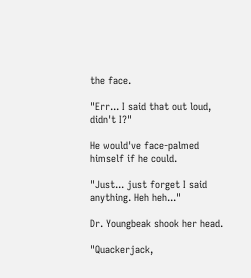the face.

"Err... I said that out loud, didn't I?"

He would've face-palmed himself if he could.

"Just... just forget I said anything. Heh heh..."

Dr. Youngbeak shook her head.

"Quackerjack,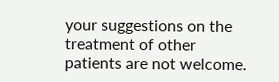your suggestions on the treatment of other patients are not welcome.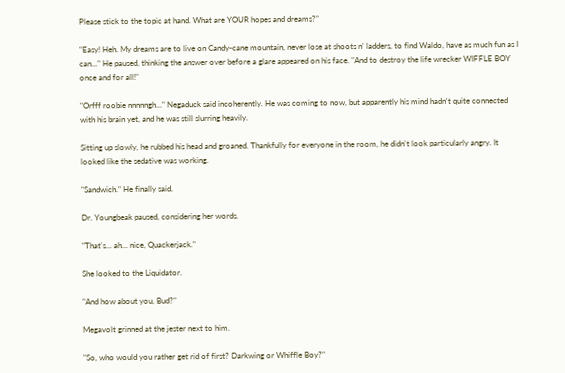Please stick to the topic at hand. What are YOUR hopes and dreams?"

"Easy! Heh. My dreams are to live on Candy-cane mountain, never lose at shoots n' ladders, to find Waldo, have as much fun as I can..." He paused, thinking the answer over before a glare appeared on his face. "And to destroy the life wrecker WIFFLE BOY once and for all!"

"Orfff roobie nnnnngh..." Negaduck said incoherently. He was coming to now, but apparently his mind hadn't quite connected with his brain yet, and he was still slurring heavily.

Sitting up slowly, he rubbed his head and groaned. Thankfully for everyone in the room, he didn't look particularly angry. It looked like the sedative was working.

"Sandwich." He finally said.

Dr. Youngbeak paused, considering her words.

"That's... ah... nice, Quackerjack."

She looked to the Liquidator.

"And how about you, Bud?"

Megavolt grinned at the jester next to him.

"So, who would you rather get rid of first? Darkwing or Whiffle Boy?"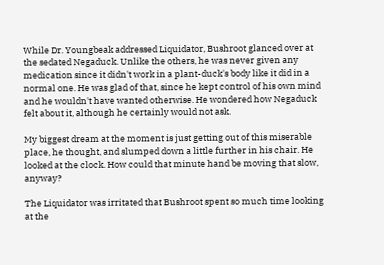While Dr. Youngbeak addressed Liquidator, Bushroot glanced over at the sedated Negaduck. Unlike the others, he was never given any medication since it didn't work in a plant-duck's body like it did in a normal one. He was glad of that, since he kept control of his own mind and he wouldn't have wanted otherwise. He wondered how Negaduck felt about it, although he certainly would not ask.

My biggest dream at the moment is just getting out of this miserable place, he thought, and slumped down a little further in his chair. He looked at the clock. How could that minute hand be moving that slow, anyway?

The Liquidator was irritated that Bushroot spent so much time looking at the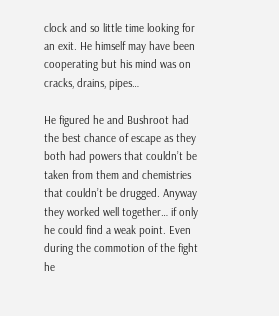clock and so little time looking for an exit. He himself may have been cooperating but his mind was on cracks, drains, pipes…

He figured he and Bushroot had the best chance of escape as they both had powers that couldn’t be taken from them and chemistries that couldn’t be drugged. Anyway they worked well together… if only he could find a weak point. Even during the commotion of the fight he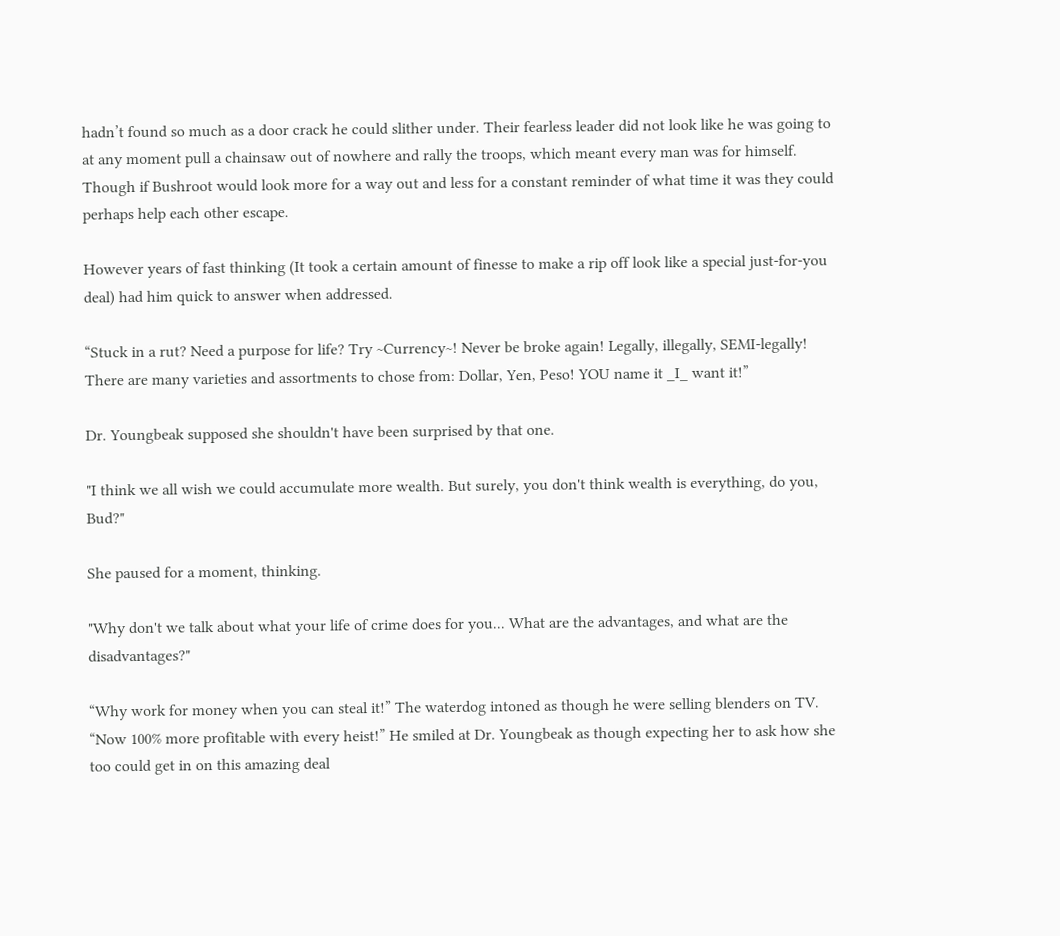hadn’t found so much as a door crack he could slither under. Their fearless leader did not look like he was going to at any moment pull a chainsaw out of nowhere and rally the troops, which meant every man was for himself. Though if Bushroot would look more for a way out and less for a constant reminder of what time it was they could perhaps help each other escape.

However years of fast thinking (It took a certain amount of finesse to make a rip off look like a special just-for-you deal) had him quick to answer when addressed.

“Stuck in a rut? Need a purpose for life? Try ~Currency~! Never be broke again! Legally, illegally, SEMI-legally! There are many varieties and assortments to chose from: Dollar, Yen, Peso! YOU name it _I_ want it!”

Dr. Youngbeak supposed she shouldn't have been surprised by that one.

"I think we all wish we could accumulate more wealth. But surely, you don't think wealth is everything, do you, Bud?"

She paused for a moment, thinking.

"Why don't we talk about what your life of crime does for you... What are the advantages, and what are the disadvantages?"

“Why work for money when you can steal it!” The waterdog intoned as though he were selling blenders on TV. “Now 100% more profitable with every heist!” He smiled at Dr. Youngbeak as though expecting her to ask how she too could get in on this amazing deal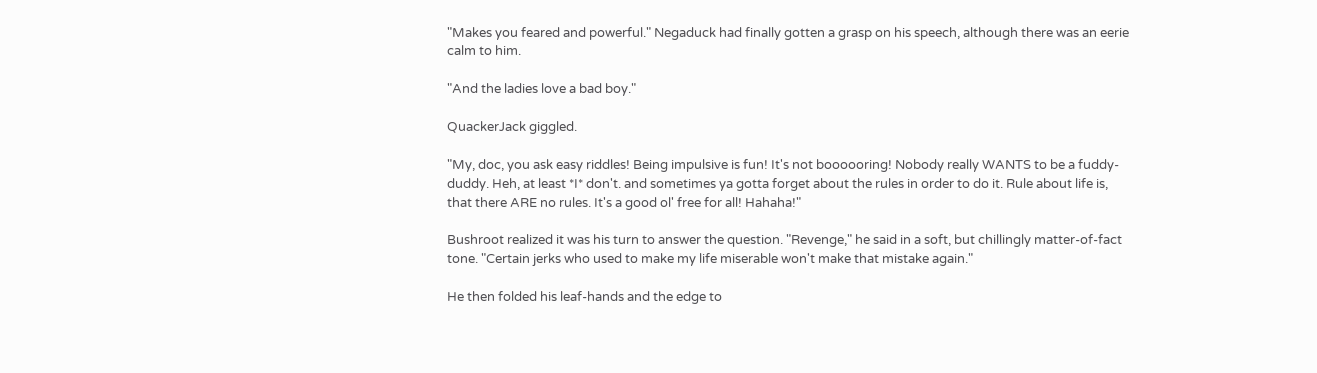"Makes you feared and powerful." Negaduck had finally gotten a grasp on his speech, although there was an eerie calm to him.

"And the ladies love a bad boy."

QuackerJack giggled.

"My, doc, you ask easy riddles! Being impulsive is fun! It's not boooooring! Nobody really WANTS to be a fuddy-duddy. Heh, at least *I* don't. and sometimes ya gotta forget about the rules in order to do it. Rule about life is, that there ARE no rules. It's a good ol' free for all! Hahaha!"

Bushroot realized it was his turn to answer the question. "Revenge," he said in a soft, but chillingly matter-of-fact tone. "Certain jerks who used to make my life miserable won't make that mistake again."

He then folded his leaf-hands and the edge to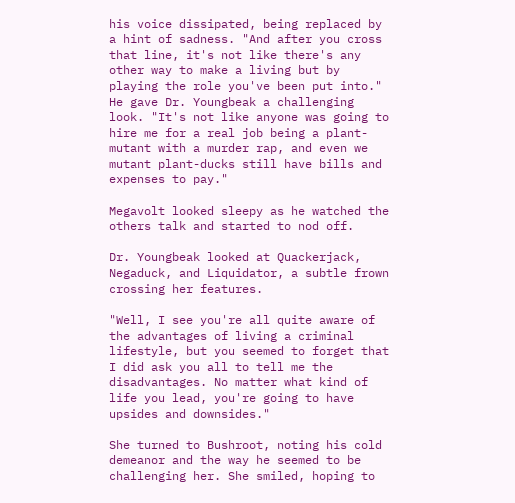his voice dissipated, being replaced by a hint of sadness. "And after you cross that line, it's not like there's any other way to make a living but by playing the role you've been put into." He gave Dr. Youngbeak a challenging look. "It's not like anyone was going to hire me for a real job being a plant-mutant with a murder rap, and even we mutant plant-ducks still have bills and expenses to pay."

Megavolt looked sleepy as he watched the others talk and started to nod off.

Dr. Youngbeak looked at Quackerjack, Negaduck, and Liquidator, a subtle frown crossing her features.

"Well, I see you're all quite aware of the advantages of living a criminal lifestyle, but you seemed to forget that I did ask you all to tell me the disadvantages. No matter what kind of life you lead, you're going to have upsides and downsides."

She turned to Bushroot, noting his cold demeanor and the way he seemed to be challenging her. She smiled, hoping to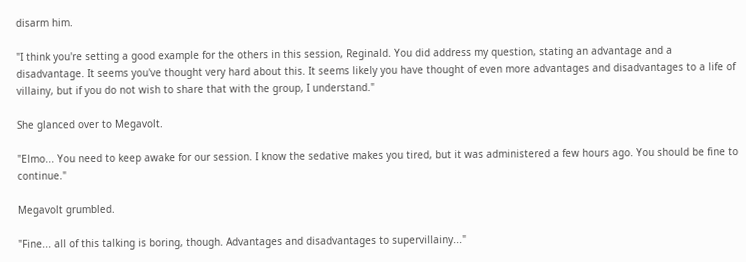disarm him.

"I think you're setting a good example for the others in this session, Reginald. You did address my question, stating an advantage and a disadvantage. It seems you've thought very hard about this. It seems likely you have thought of even more advantages and disadvantages to a life of villainy, but if you do not wish to share that with the group, I understand."

She glanced over to Megavolt.

"Elmo... You need to keep awake for our session. I know the sedative makes you tired, but it was administered a few hours ago. You should be fine to continue."

Megavolt grumbled.

"Fine... all of this talking is boring, though. Advantages and disadvantages to supervillainy..."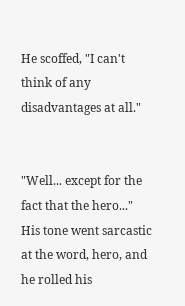He scoffed, "I can't think of any disadvantages at all."


"Well... except for the fact that the hero..." His tone went sarcastic at the word, hero, and he rolled his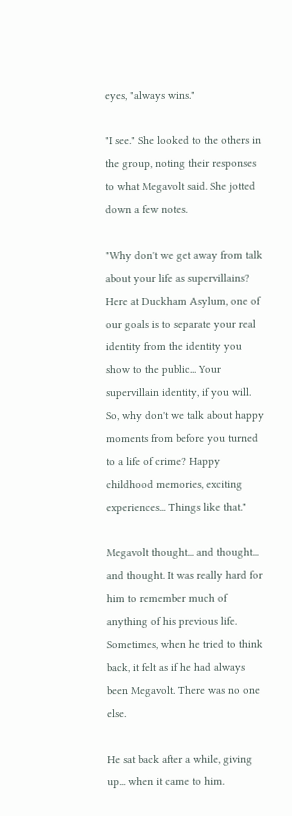eyes, "always wins."

"I see." She looked to the others in the group, noting their responses to what Megavolt said. She jotted down a few notes.

"Why don't we get away from talk about your life as supervillains? Here at Duckham Asylum, one of our goals is to separate your real identity from the identity you show to the public... Your supervillain identity, if you will. So, why don't we talk about happy moments from before you turned to a life of crime? Happy childhood memories, exciting experiences... Things like that."

Megavolt thought... and thought... and thought. It was really hard for him to remember much of anything of his previous life. Sometimes, when he tried to think back, it felt as if he had always been Megavolt. There was no one else.

He sat back after a while, giving up... when it came to him.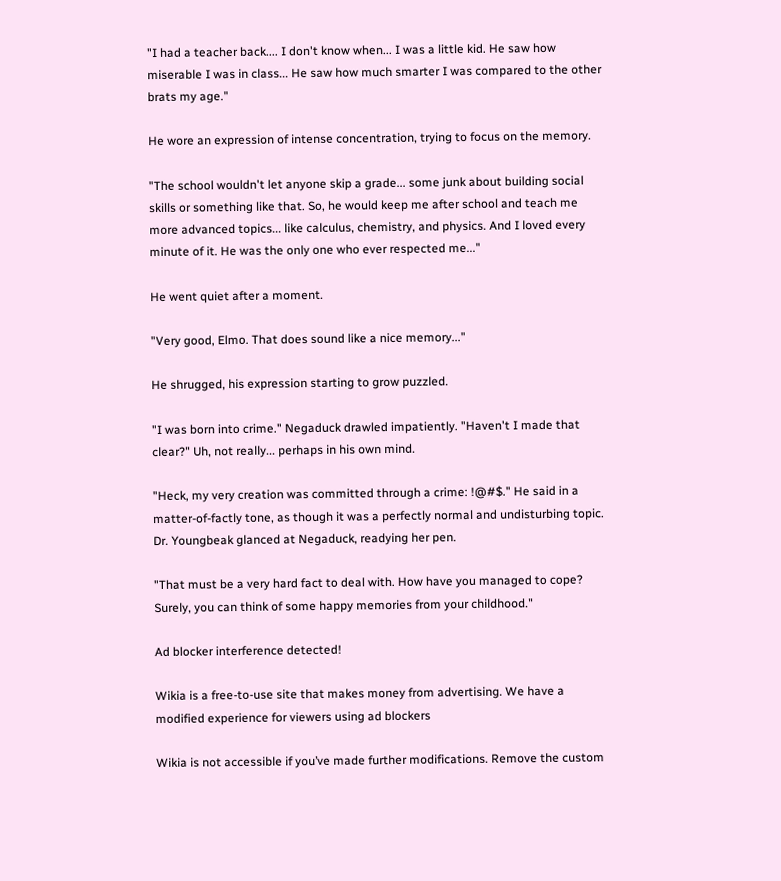"I had a teacher back.... I don't know when... I was a little kid. He saw how miserable I was in class... He saw how much smarter I was compared to the other brats my age."

He wore an expression of intense concentration, trying to focus on the memory.

"The school wouldn't let anyone skip a grade... some junk about building social skills or something like that. So, he would keep me after school and teach me more advanced topics... like calculus, chemistry, and physics. And I loved every minute of it. He was the only one who ever respected me..."

He went quiet after a moment.

"Very good, Elmo. That does sound like a nice memory..."

He shrugged, his expression starting to grow puzzled.

"I was born into crime." Negaduck drawled impatiently. "Haven't I made that clear?" Uh, not really... perhaps in his own mind.

"Heck, my very creation was committed through a crime: !@#$." He said in a matter-of-factly tone, as though it was a perfectly normal and undisturbing topic. Dr. Youngbeak glanced at Negaduck, readying her pen.

"That must be a very hard fact to deal with. How have you managed to cope? Surely, you can think of some happy memories from your childhood."

Ad blocker interference detected!

Wikia is a free-to-use site that makes money from advertising. We have a modified experience for viewers using ad blockers

Wikia is not accessible if you’ve made further modifications. Remove the custom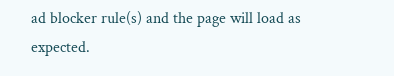ad blocker rule(s) and the page will load as expected.